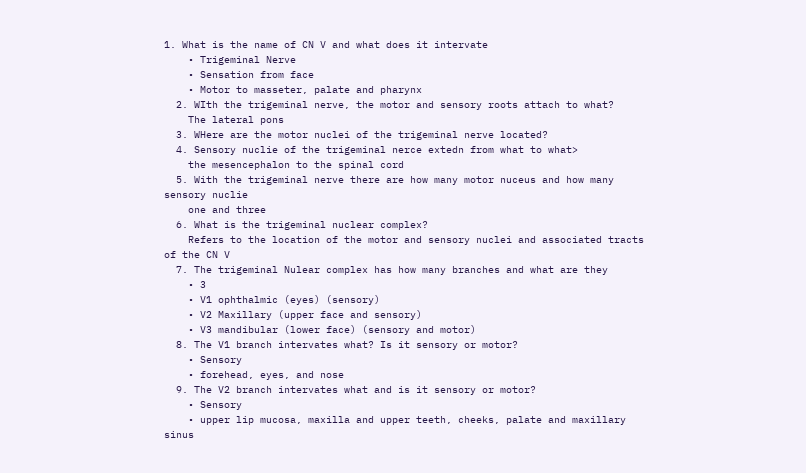1. What is the name of CN V and what does it intervate
    • Trigeminal Nerve
    • Sensation from face
    • Motor to masseter, palate and pharynx
  2. WIth the trigeminal nerve, the motor and sensory roots attach to what?
    The lateral pons
  3. WHere are the motor nuclei of the trigeminal nerve located?
  4. Sensory nuclie of the trigeminal nerce extedn from what to what>
    the mesencephalon to the spinal cord
  5. With the trigeminal nerve there are how many motor nuceus and how many sensory nuclie
    one and three
  6. What is the trigeminal nuclear complex?
    Refers to the location of the motor and sensory nuclei and associated tracts of the CN V
  7. The trigeminal Nulear complex has how many branches and what are they
    • 3
    • V1 ophthalmic (eyes) (sensory)
    • V2 Maxillary (upper face and sensory)
    • V3 mandibular (lower face) (sensory and motor)
  8. The V1 branch intervates what? Is it sensory or motor?
    • Sensory
    • forehead, eyes, and nose
  9. The V2 branch intervates what and is it sensory or motor?
    • Sensory
    • upper lip mucosa, maxilla and upper teeth, cheeks, palate and maxillary sinus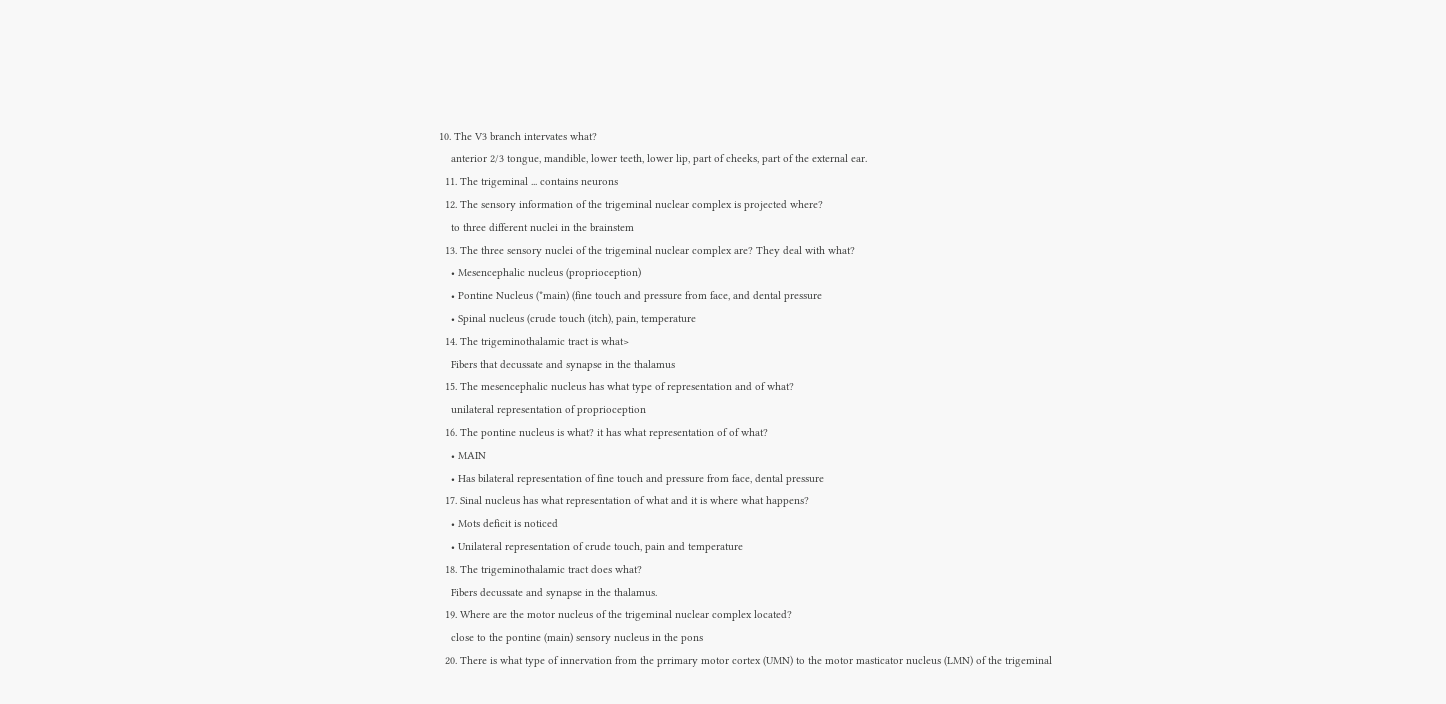10. The V3 branch intervates what?
    anterior 2/3 tongue, mandible, lower teeth, lower lip, part of cheeks, part of the external ear.
  11. The trigeminal ... contains neurons
  12. The sensory information of the trigeminal nuclear complex is projected where?
    to three different nuclei in the brainstem
  13. The three sensory nuclei of the trigeminal nuclear complex are? They deal with what?
    • Mesencephalic nucleus (proprioception)
    • Pontine Nucleus (*main) (fine touch and pressure from face, and dental pressure
    • Spinal nucleus (crude touch (itch), pain, temperature
  14. The trigeminothalamic tract is what>
    Fibers that decussate and synapse in the thalamus
  15. The mesencephalic nucleus has what type of representation and of what?
    unilateral representation of proprioception
  16. The pontine nucleus is what? it has what representation of of what?
    • MAIN
    • Has bilateral representation of fine touch and pressure from face, dental pressure
  17. Sinal nucleus has what representation of what and it is where what happens?
    • Mots deficit is noticed
    • Unilateral representation of crude touch, pain and temperature
  18. The trigeminothalamic tract does what?
    Fibers decussate and synapse in the thalamus.
  19. Where are the motor nucleus of the trigeminal nuclear complex located?
    close to the pontine (main) sensory nucleus in the pons
  20. There is what type of innervation from the prrimary motor cortex (UMN) to the motor masticator nucleus (LMN) of the trigeminal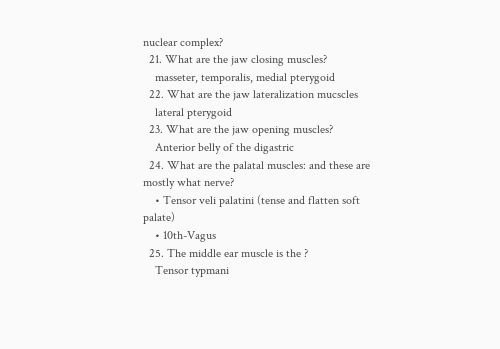nuclear complex?
  21. What are the jaw closing muscles?
    masseter, temporalis, medial pterygoid
  22. What are the jaw lateralization mucscles
    lateral pterygoid
  23. What are the jaw opening muscles?
    Anterior belly of the digastric
  24. What are the palatal muscles: and these are mostly what nerve?
    • Tensor veli palatini (tense and flatten soft palate)
    • 10th-Vagus
  25. The middle ear muscle is the ?
    Tensor typmani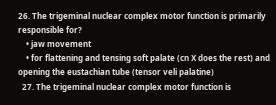26. The trigeminal nuclear complex motor function is primarily responsible for?
    • jaw movement
    • for flattening and tensing soft palate (cn X does the rest) and opening the eustachian tube (tensor veli palatine)
  27. The trigeminal nuclear complex motor function is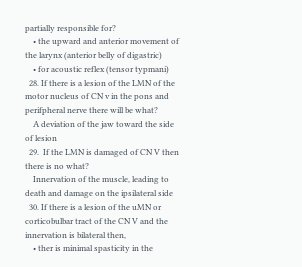partially responsible for?
    • the upward and anterior movement of the larynx (anterior belly of digastric)
    • for acoustic reflex (tensor typmani)
  28. If there is a lesion of the LMN of the motor nucleus of CN v in the pons and perifpheral nerve there will be what?
    A deviation of the jaw toward the side of lesion
  29.  If the LMN is damaged of CN V then there is no what?
    Innervation of the muscle, leading to death and damage on the ipsilateral side
  30. If there is a lesion of the uMN or corticobulbar tract of the CN V and the innervation is bilateral then,
    • ther is minimal spasticity in the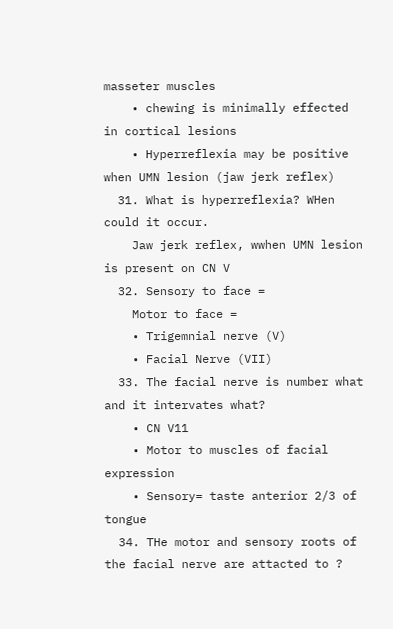masseter muscles
    • chewing is minimally effected in cortical lesions
    • Hyperreflexia may be positive when UMN lesion (jaw jerk reflex)
  31. What is hyperreflexia? WHen could it occur.
    Jaw jerk reflex, wwhen UMN lesion is present on CN V
  32. Sensory to face =
    Motor to face =
    • Trigemnial nerve (V)
    • Facial Nerve (VII)
  33. The facial nerve is number what and it intervates what?
    • CN V11
    • Motor to muscles of facial expression
    • Sensory= taste anterior 2/3 of tongue
  34. THe motor and sensory roots of the facial nerve are attacted to ?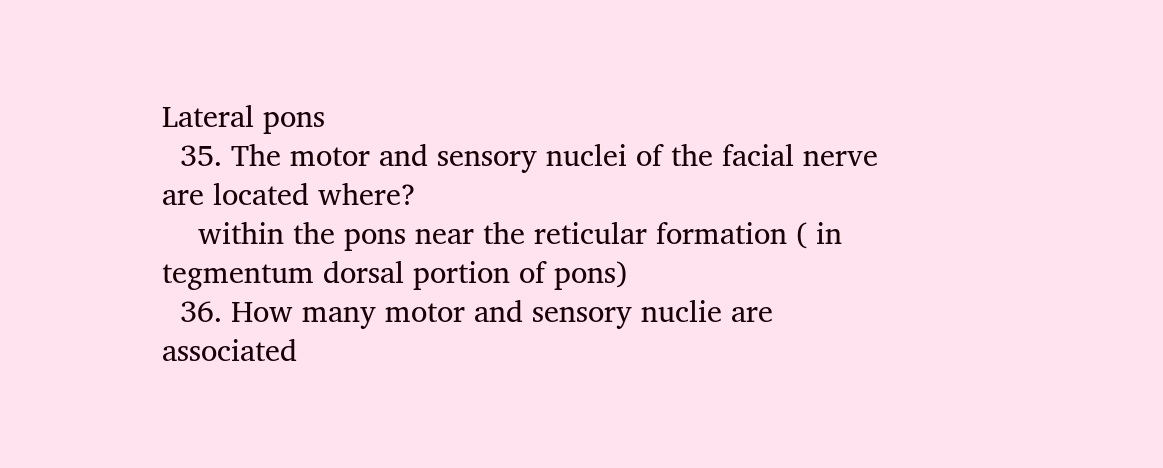Lateral pons
  35. The motor and sensory nuclei of the facial nerve are located where?
    within the pons near the reticular formation ( in tegmentum dorsal portion of pons)
  36. How many motor and sensory nuclie are associated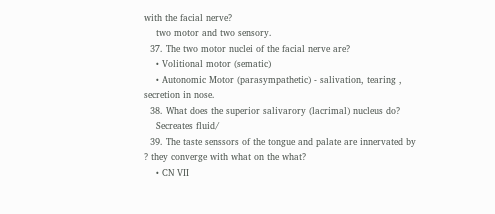with the facial nerve?
    two motor and two sensory.
  37. The two motor nuclei of the facial nerve are?
    • Volitional motor (sematic)
    • Autonomic Motor (parasympathetic) - salivation, tearing , secretion in nose.
  38. What does the superior salivarory (lacrimal) nucleus do?
    Secreates fluid/
  39. The taste senssors of the tongue and palate are innervated by ? they converge with what on the what?
    • CN VII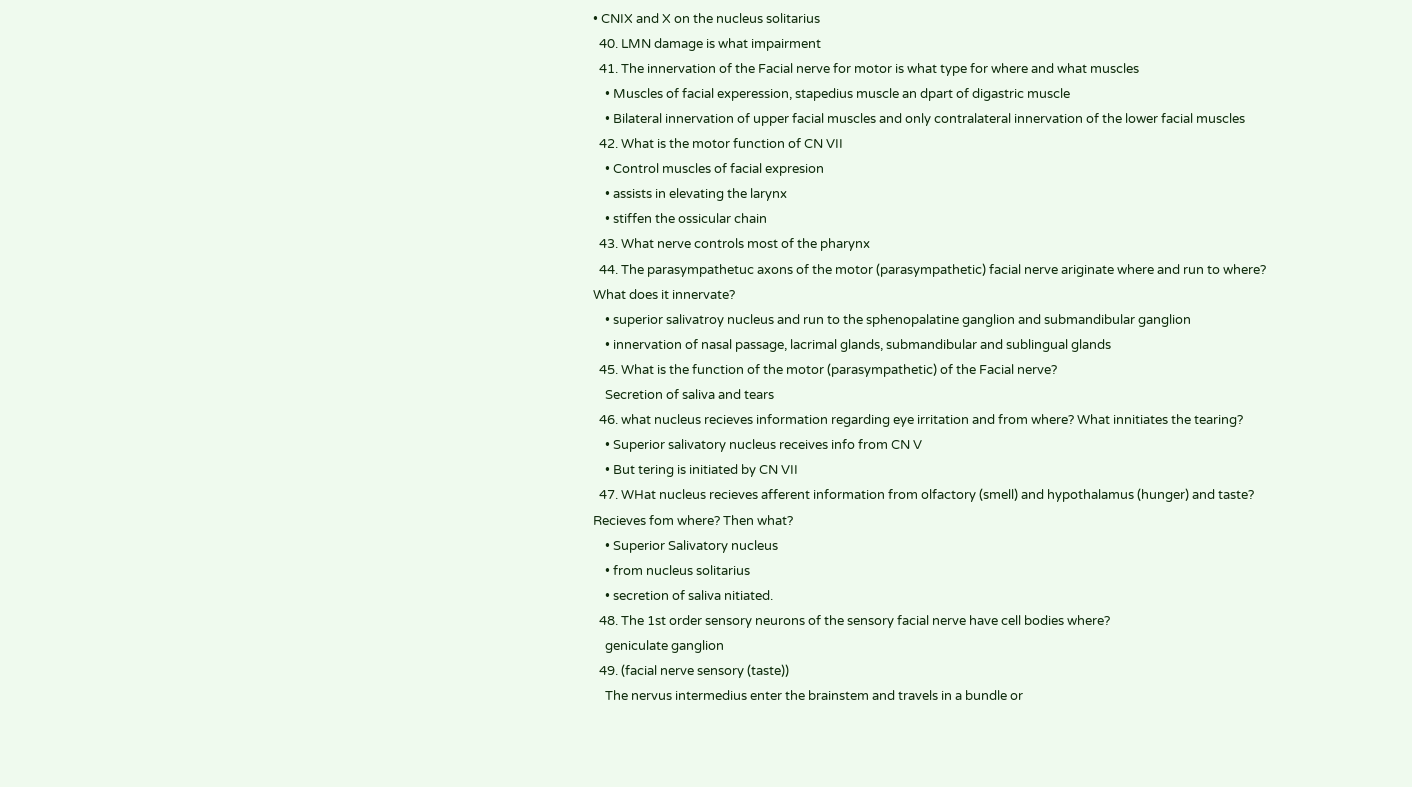• CNIX and X on the nucleus solitarius
  40. LMN damage is what impairment
  41. The innervation of the Facial nerve for motor is what type for where and what muscles
    • Muscles of facial experession, stapedius muscle an dpart of digastric muscle
    • Bilateral innervation of upper facial muscles and only contralateral innervation of the lower facial muscles
  42. What is the motor function of CN VII
    • Control muscles of facial expresion
    • assists in elevating the larynx
    • stiffen the ossicular chain
  43. What nerve controls most of the pharynx
  44. The parasympathetuc axons of the motor (parasympathetic) facial nerve ariginate where and run to where? What does it innervate?
    • superior salivatroy nucleus and run to the sphenopalatine ganglion and submandibular ganglion
    • innervation of nasal passage, lacrimal glands, submandibular and sublingual glands
  45. What is the function of the motor (parasympathetic) of the Facial nerve?
    Secretion of saliva and tears
  46. what nucleus recieves information regarding eye irritation and from where? What innitiates the tearing?
    • Superior salivatory nucleus receives info from CN V
    • But tering is initiated by CN VII
  47. WHat nucleus recieves afferent information from olfactory (smell) and hypothalamus (hunger) and taste? Recieves fom where? Then what?
    • Superior Salivatory nucleus
    • from nucleus solitarius
    • secretion of saliva nitiated.
  48. The 1st order sensory neurons of the sensory facial nerve have cell bodies where?
    geniculate ganglion
  49. (facial nerve sensory (taste))
    The nervus intermedius enter the brainstem and travels in a bundle or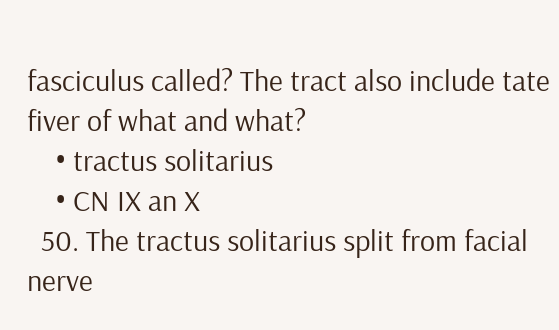fasciculus called? The tract also include tate fiver of what and what?
    • tractus solitarius
    • CN IX an X
  50. The tractus solitarius split from facial nerve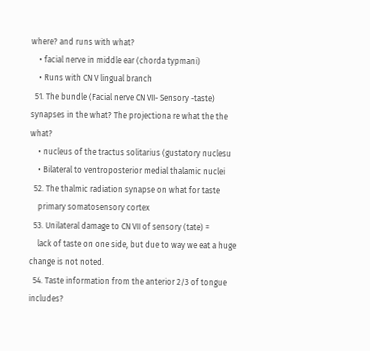where? and runs with what?
    • facial nerve in middle ear (chorda typmani)
    • Runs with CN V lingual branch
  51. The bundle (Facial nerve CN VII- Sensory -taste) synapses in the what? The projectiona re what the the what?
    • nucleus of the tractus solitarius (gustatory nuclesu
    • Bilateral to ventroposterior medial thalamic nuclei
  52. The thalmic radiation synapse on what for taste
    primary somatosensory cortex
  53. Unilateral damage to CN VII of sensory (tate) =
    lack of taste on one side, but due to way we eat a huge change is not noted.
  54. Taste information from the anterior 2/3 of tongue includes?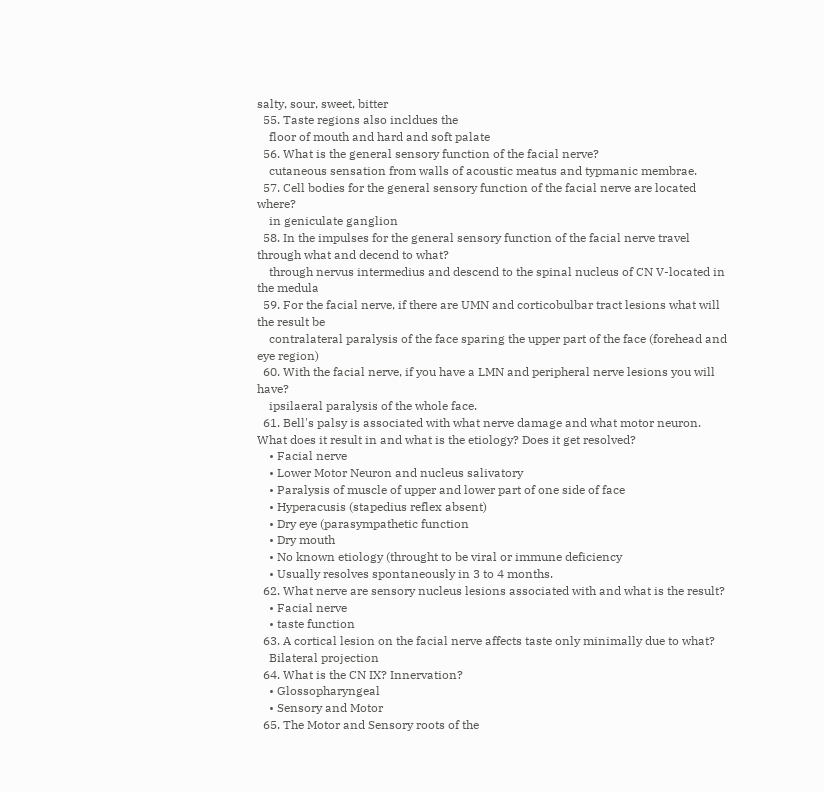salty, sour, sweet, bitter
  55. Taste regions also incldues the
    floor of mouth and hard and soft palate
  56. What is the general sensory function of the facial nerve?
    cutaneous sensation from walls of acoustic meatus and typmanic membrae.
  57. Cell bodies for the general sensory function of the facial nerve are located where?
    in geniculate ganglion
  58. In the impulses for the general sensory function of the facial nerve travel through what and decend to what?
    through nervus intermedius and descend to the spinal nucleus of CN V-located in the medula
  59. For the facial nerve, if there are UMN and corticobulbar tract lesions what will the result be
    contralateral paralysis of the face sparing the upper part of the face (forehead and eye region)
  60. With the facial nerve, if you have a LMN and peripheral nerve lesions you will have?
    ipsilaeral paralysis of the whole face.
  61. Bell's palsy is associated with what nerve damage and what motor neuron. What does it result in and what is the etiology? Does it get resolved?
    • Facial nerve
    • Lower Motor Neuron and nucleus salivatory
    • Paralysis of muscle of upper and lower part of one side of face
    • Hyperacusis (stapedius reflex absent)
    • Dry eye (parasympathetic function
    • Dry mouth
    • No known etiology (throught to be viral or immune deficiency
    • Usually resolves spontaneously in 3 to 4 months.
  62. What nerve are sensory nucleus lesions associated with and what is the result?
    • Facial nerve
    • taste function
  63. A cortical lesion on the facial nerve affects taste only minimally due to what?
    Bilateral projection
  64. What is the CN IX? Innervation?
    • Glossopharyngeal
    • Sensory and Motor
  65. The Motor and Sensory roots of the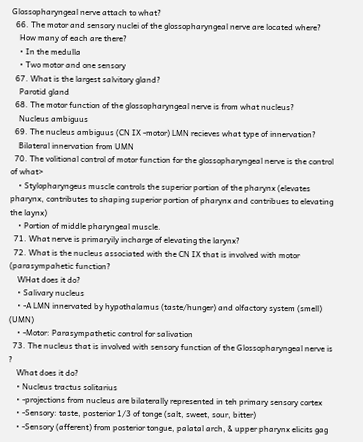Glossopharyngeal nerve attach to what?
  66. The motor and sensory nuclei of the glossopharyngeal nerve are located where?
    How many of each are there?
    • In the medulla
    • Two motor and one sensory
  67. What is the largest salvitory gland?
    Parotid gland
  68. The motor function of the glossopharyngeal nerve is from what nucleus?
    Nucleus ambiguus
  69. The nucleus ambiguus (CN IX -motor) LMN recieves what type of innervation?
    Bilateral innervation from UMN
  70. The volitional control of motor function for the glossopharyngeal nerve is the control of what>
    • Stylopharyngeus muscle controls the superior portion of the pharynx (elevates pharynx, contributes to shaping superior portion of pharynx and contribues to elevating the laynx)
    • Portion of middle pharyngeal muscle.
  71. What nerve is primaryily incharge of elevating the larynx?
  72. What is the nucleus associated with the CN IX that is involved with motor (parasympahetic function?
    WHat does it do?
    • Salivary nucleus
    • -A LMN innervated by hypothalamus (taste/hunger) and olfactory system (smell) (UMN)
    • -Motor: Parasympathetic control for salivation
  73. The nucleus that is involved with sensory function of the Glossopharyngeal nerve is ?
    What does it do?
    • Nucleus tractus solitarius
    • -projections from nucleus are bilaterally represented in teh primary sensory cortex
    • -Sensory: taste, posterior 1/3 of tonge (salt, sweet, sour, bitter)
    • -Sensory (afferent) from posterior tongue, palatal arch, & upper pharynx elicits gag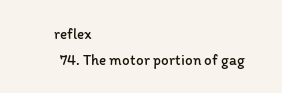reflex
  74. The motor portion of gag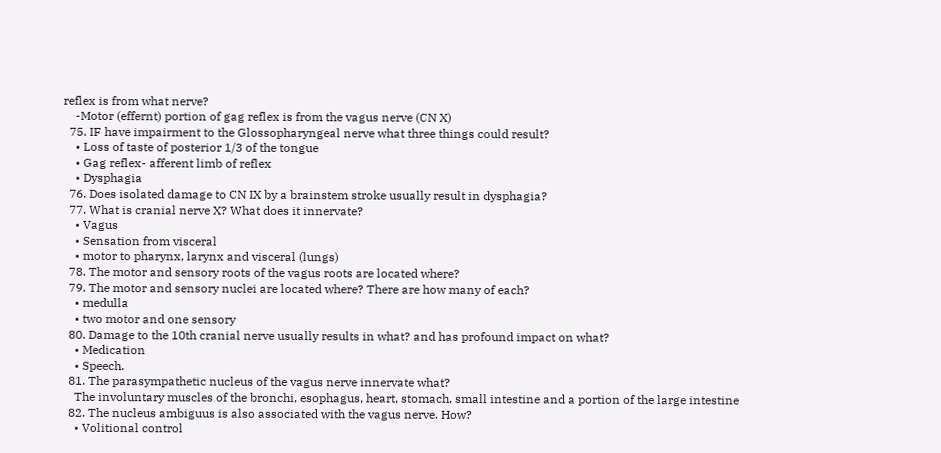reflex is from what nerve?
    -Motor (effernt) portion of gag reflex is from the vagus nerve (CN X)
  75. IF have impairment to the Glossopharyngeal nerve what three things could result?
    • Loss of taste of posterior 1/3 of the tongue
    • Gag reflex- afferent limb of reflex
    • Dysphagia
  76. Does isolated damage to CN IX by a brainstem stroke usually result in dysphagia?
  77. What is cranial nerve X? What does it innervate?
    • Vagus
    • Sensation from visceral
    • motor to pharynx, larynx and visceral (lungs)
  78. The motor and sensory roots of the vagus roots are located where?
  79. The motor and sensory nuclei are located where? There are how many of each?
    • medulla
    • two motor and one sensory
  80. Damage to the 10th cranial nerve usually results in what? and has profound impact on what?
    • Medication
    • Speech.
  81. The parasympathetic nucleus of the vagus nerve innervate what?
    The involuntary muscles of the bronchi, esophagus, heart, stomach, small intestine and a portion of the large intestine
  82. The nucleus ambiguus is also associated with the vagus nerve. How?
    • Volitional control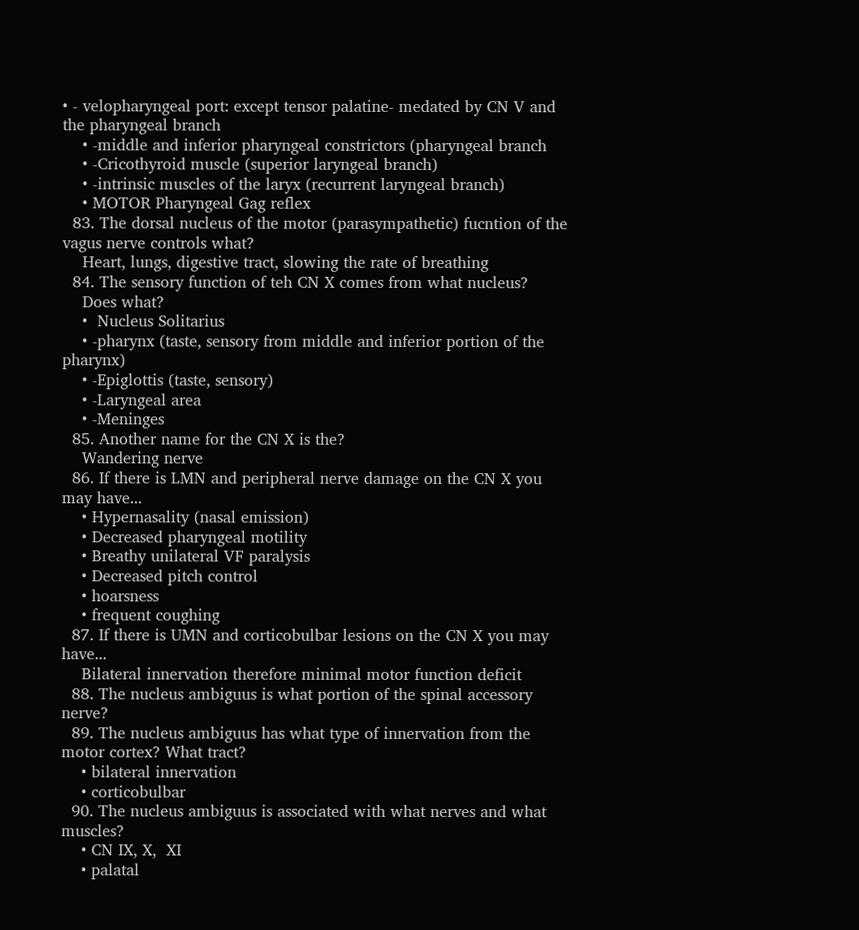• - velopharyngeal port: except tensor palatine- medated by CN V and the pharyngeal branch
    • -middle and inferior pharyngeal constrictors (pharyngeal branch
    • -Cricothyroid muscle (superior laryngeal branch)
    • -intrinsic muscles of the laryx (recurrent laryngeal branch)
    • MOTOR Pharyngeal Gag reflex
  83. The dorsal nucleus of the motor (parasympathetic) fucntion of the vagus nerve controls what?
    Heart, lungs, digestive tract, slowing the rate of breathing
  84. The sensory function of teh CN X comes from what nucleus?
    Does what?
    •  Nucleus Solitarius
    • -pharynx (taste, sensory from middle and inferior portion of the pharynx)
    • -Epiglottis (taste, sensory)
    • -Laryngeal area
    • -Meninges
  85. Another name for the CN X is the?
    Wandering nerve
  86. If there is LMN and peripheral nerve damage on the CN X you may have...
    • Hypernasality (nasal emission)
    • Decreased pharyngeal motility
    • Breathy unilateral VF paralysis
    • Decreased pitch control
    • hoarsness
    • frequent coughing
  87. If there is UMN and corticobulbar lesions on the CN X you may have...
    Bilateral innervation therefore minimal motor function deficit
  88. The nucleus ambiguus is what portion of the spinal accessory nerve?
  89. The nucleus ambiguus has what type of innervation from the motor cortex? What tract?
    • bilateral innervation
    • corticobulbar
  90. The nucleus ambiguus is associated with what nerves and what muscles?
    • CN IX, X,  XI
    • palatal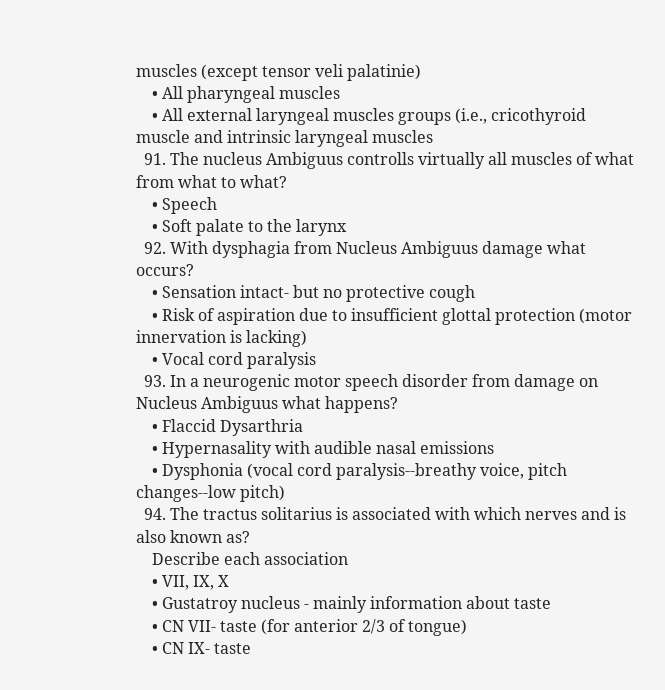muscles (except tensor veli palatinie)
    • All pharyngeal muscles
    • All external laryngeal muscles groups (i.e., cricothyroid muscle and intrinsic laryngeal muscles
  91. The nucleus Ambiguus controlls virtually all muscles of what from what to what?
    • Speech
    • Soft palate to the larynx
  92. With dysphagia from Nucleus Ambiguus damage what occurs?
    • Sensation intact- but no protective cough
    • Risk of aspiration due to insufficient glottal protection (motor innervation is lacking)
    • Vocal cord paralysis
  93. In a neurogenic motor speech disorder from damage on Nucleus Ambiguus what happens?
    • Flaccid Dysarthria
    • Hypernasality with audible nasal emissions
    • Dysphonia (vocal cord paralysis--breathy voice, pitch changes--low pitch)
  94. The tractus solitarius is associated with which nerves and is also known as?
    Describe each association
    • VII, IX, X
    • Gustatroy nucleus - mainly information about taste
    • CN VII- taste (for anterior 2/3 of tongue)
    • CN IX- taste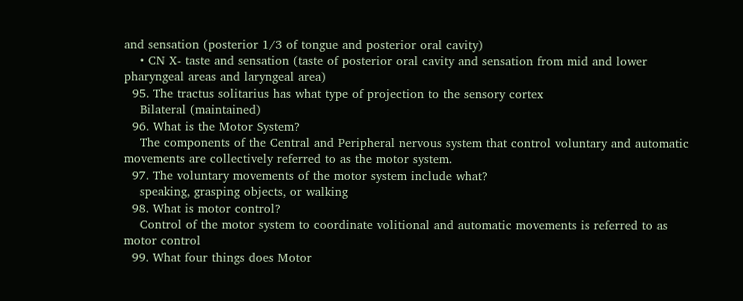and sensation (posterior 1/3 of tongue and posterior oral cavity)
    • CN X- taste and sensation (taste of posterior oral cavity and sensation from mid and lower pharyngeal areas and laryngeal area)
  95. The tractus solitarius has what type of projection to the sensory cortex
    Bilateral (maintained)
  96. What is the Motor System?
    The components of the Central and Peripheral nervous system that control voluntary and automatic movements are collectively referred to as the motor system.
  97. The voluntary movements of the motor system include what?
    speaking, grasping objects, or walking
  98. What is motor control?
    Control of the motor system to coordinate volitional and automatic movements is referred to as motor control
  99. What four things does Motor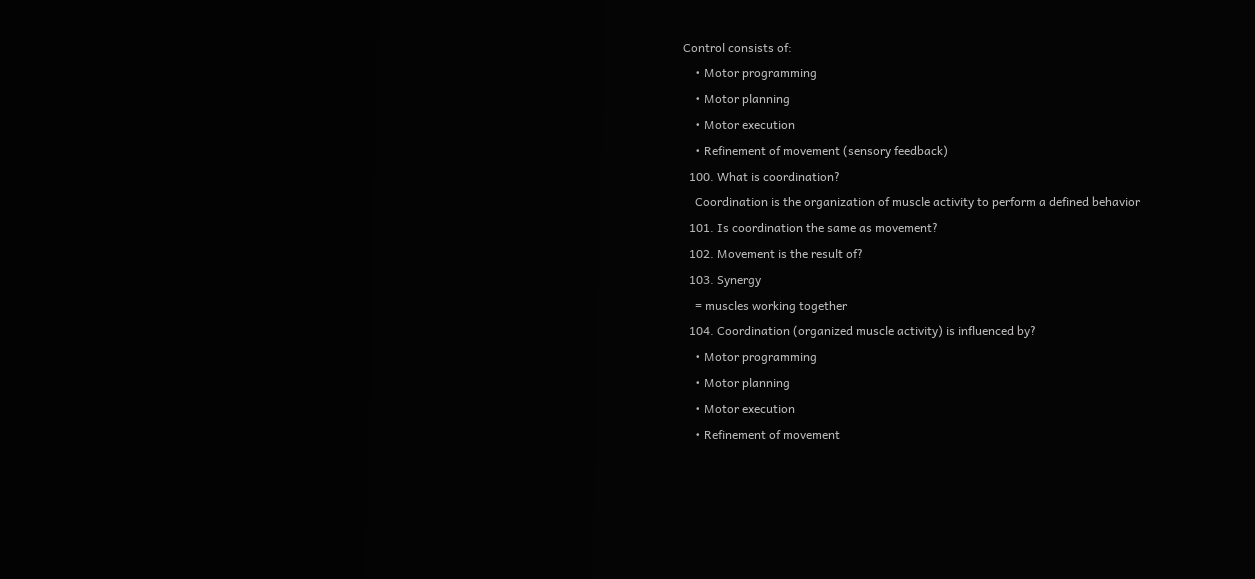Control consists of:
    • Motor programming
    • Motor planning
    • Motor execution
    • Refinement of movement (sensory feedback)
  100. What is coordination?
    Coordination is the organization of muscle activity to perform a defined behavior
  101. Is coordination the same as movement?
  102. Movement is the result of?
  103. Synergy
    = muscles working together
  104. Coordination (organized muscle activity) is influenced by?
    • Motor programming
    • Motor planning
    • Motor execution
    • Refinement of movement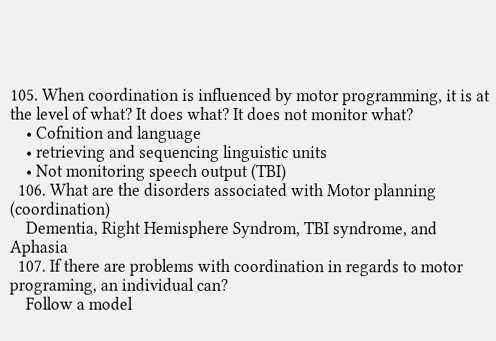105. When coordination is influenced by motor programming, it is at the level of what? It does what? It does not monitor what?
    • Cofnition and language
    • retrieving and sequencing linguistic units
    • Not monitoring speech output (TBI)
  106. What are the disorders associated with Motor planning (coordination)
    Dementia, Right Hemisphere Syndrom, TBI syndrome, and Aphasia
  107. If there are problems with coordination in regards to motor programing, an individual can?
    Follow a model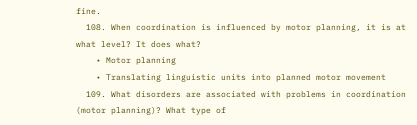fine.
  108. When coordination is influenced by motor planning, it is at what level? It does what?
    • Motor planning
    • Translating linguistic units into planned motor movement
  109. What disorders are associated with problems in coordination (motor planning)? What type of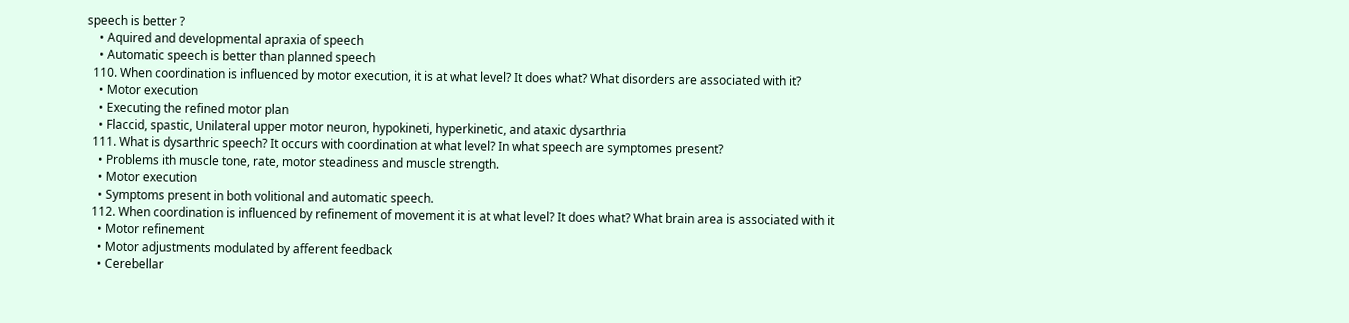speech is better ?
    • Aquired and developmental apraxia of speech
    • Automatic speech is better than planned speech
  110. When coordination is influenced by motor execution, it is at what level? It does what? What disorders are associated with it?
    • Motor execution
    • Executing the refined motor plan
    • Flaccid, spastic, Unilateral upper motor neuron, hypokineti, hyperkinetic, and ataxic dysarthria
  111. What is dysarthric speech? It occurs with coordination at what level? In what speech are symptomes present?
    • Problems ith muscle tone, rate, motor steadiness and muscle strength.
    • Motor execution
    • Symptoms present in both volitional and automatic speech.
  112. When coordination is influenced by refinement of movement it is at what level? It does what? What brain area is associated with it
    • Motor refinement
    • Motor adjustments modulated by afferent feedback
    • Cerebellar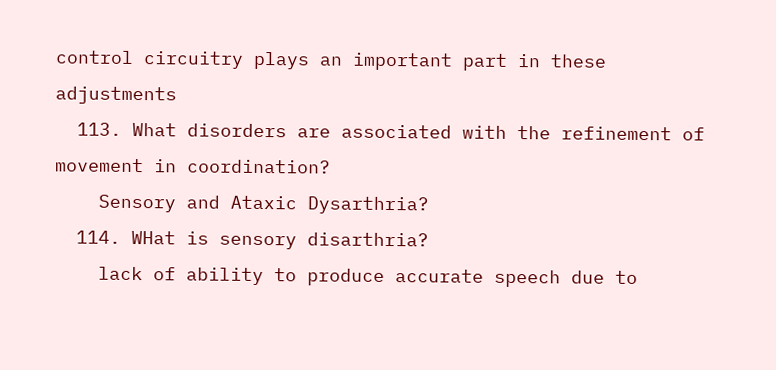control circuitry plays an important part in these adjustments
  113. What disorders are associated with the refinement of movement in coordination?
    Sensory and Ataxic Dysarthria?
  114. WHat is sensory disarthria?
    lack of ability to produce accurate speech due to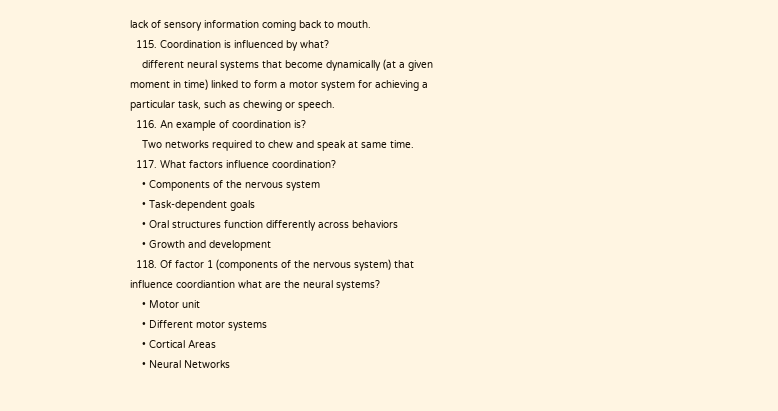lack of sensory information coming back to mouth.
  115. Coordination is influenced by what?
    different neural systems that become dynamically (at a given moment in time) linked to form a motor system for achieving a particular task, such as chewing or speech.
  116. An example of coordination is?
    Two networks required to chew and speak at same time.
  117. What factors influence coordination?
    • Components of the nervous system
    • Task-dependent goals
    • Oral structures function differently across behaviors
    • Growth and development
  118. Of factor 1 (components of the nervous system) that influence coordiantion what are the neural systems?
    • Motor unit
    • Different motor systems
    • Cortical Areas
    • Neural Networks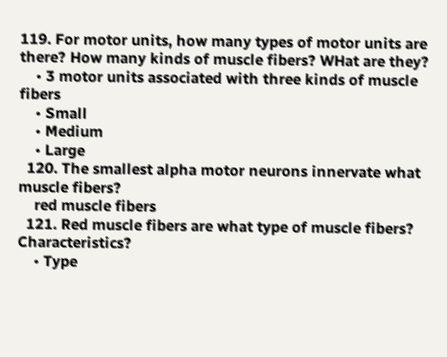119. For motor units, how many types of motor units are there? How many kinds of muscle fibers? WHat are they?
    • 3 motor units associated with three kinds of muscle fibers
    • Small
    • Medium
    • Large
  120. The smallest alpha motor neurons innervate what muscle fibers?
    red muscle fibers
  121. Red muscle fibers are what type of muscle fibers? Characteristics?
    • Type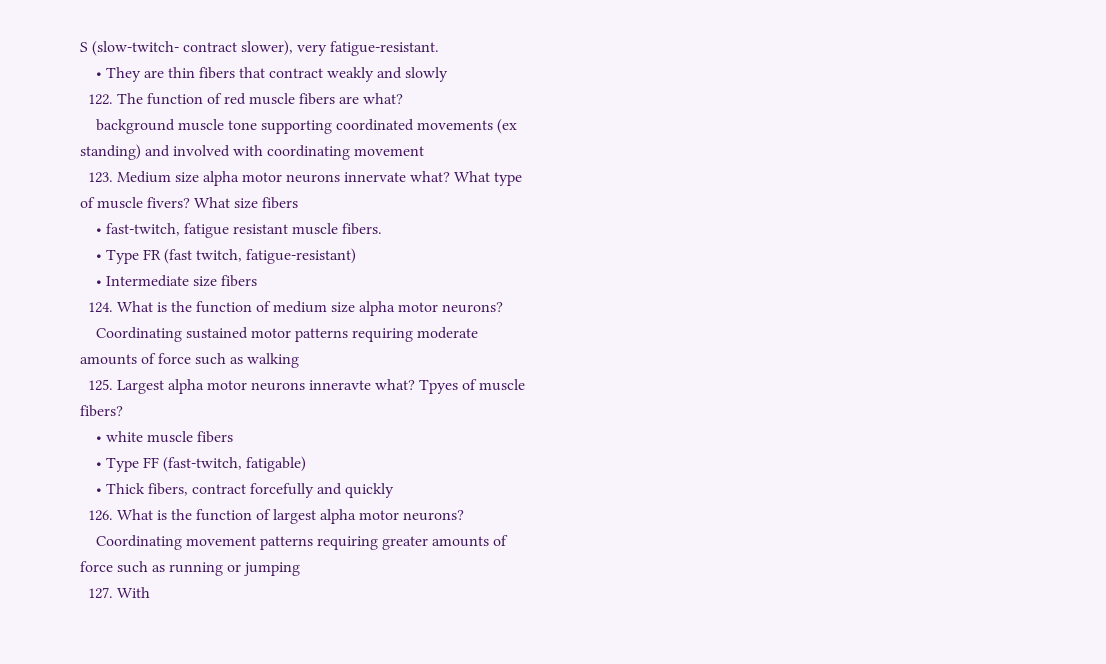S (slow-twitch- contract slower), very fatigue-resistant.
    • They are thin fibers that contract weakly and slowly
  122. The function of red muscle fibers are what?
    background muscle tone supporting coordinated movements (ex standing) and involved with coordinating movement
  123. Medium size alpha motor neurons innervate what? What type of muscle fivers? What size fibers
    • fast-twitch, fatigue resistant muscle fibers.
    • Type FR (fast twitch, fatigue-resistant)
    • Intermediate size fibers
  124. What is the function of medium size alpha motor neurons?
    Coordinating sustained motor patterns requiring moderate amounts of force such as walking
  125. Largest alpha motor neurons inneravte what? Tpyes of muscle fibers?
    • white muscle fibers
    • Type FF (fast-twitch, fatigable)
    • Thick fibers, contract forcefully and quickly
  126. What is the function of largest alpha motor neurons?
    Coordinating movement patterns requiring greater amounts of force such as running or jumping
  127. With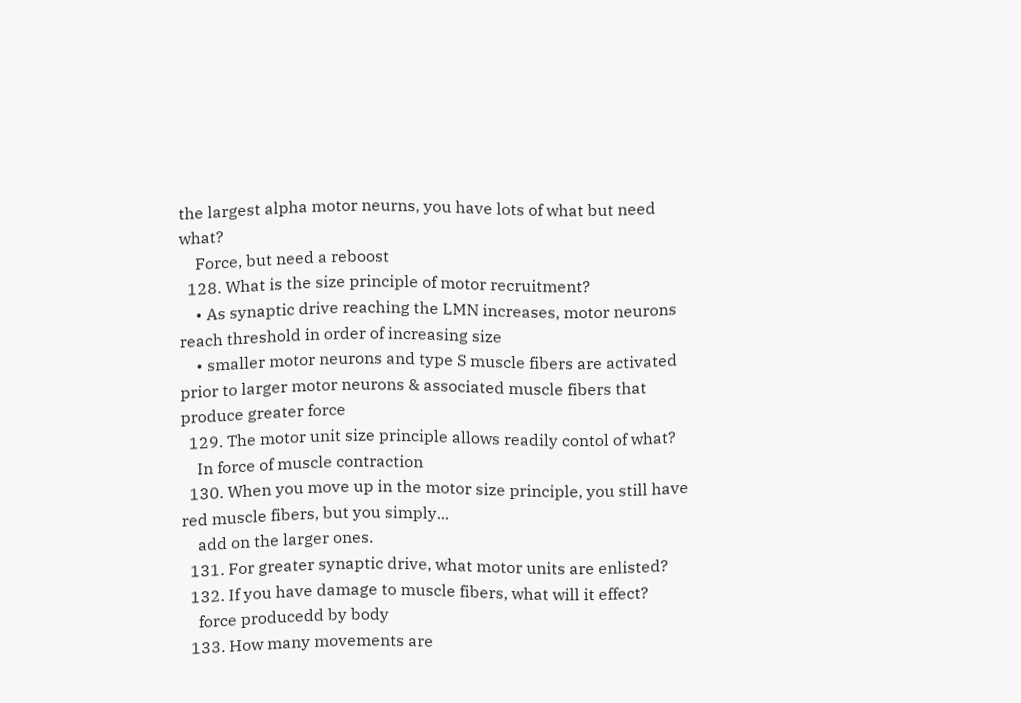the largest alpha motor neurns, you have lots of what but need what?
    Force, but need a reboost
  128. What is the size principle of motor recruitment?
    • As synaptic drive reaching the LMN increases, motor neurons reach threshold in order of increasing size
    • smaller motor neurons and type S muscle fibers are activated prior to larger motor neurons & associated muscle fibers that produce greater force
  129. The motor unit size principle allows readily contol of what?
    In force of muscle contraction
  130. When you move up in the motor size principle, you still have red muscle fibers, but you simply...
    add on the larger ones.
  131. For greater synaptic drive, what motor units are enlisted?
  132. If you have damage to muscle fibers, what will it effect?
    force producedd by body
  133. How many movements are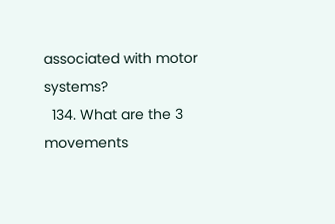associated with motor systems?
  134. What are the 3 movements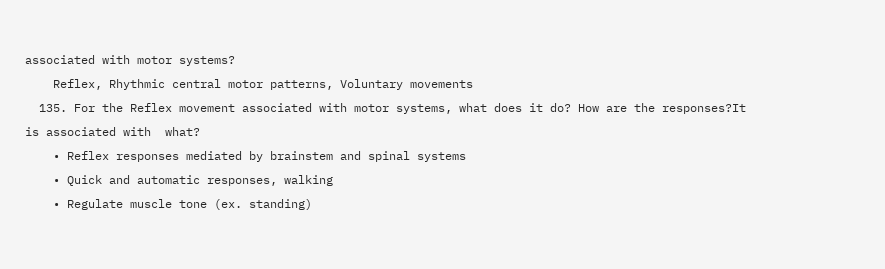associated with motor systems?
    Reflex, Rhythmic central motor patterns, Voluntary movements
  135. For the Reflex movement associated with motor systems, what does it do? How are the responses?It is associated with  what?
    • Reflex responses mediated by brainstem and spinal systems
    • Quick and automatic responses, walking
    • Regulate muscle tone (ex. standing)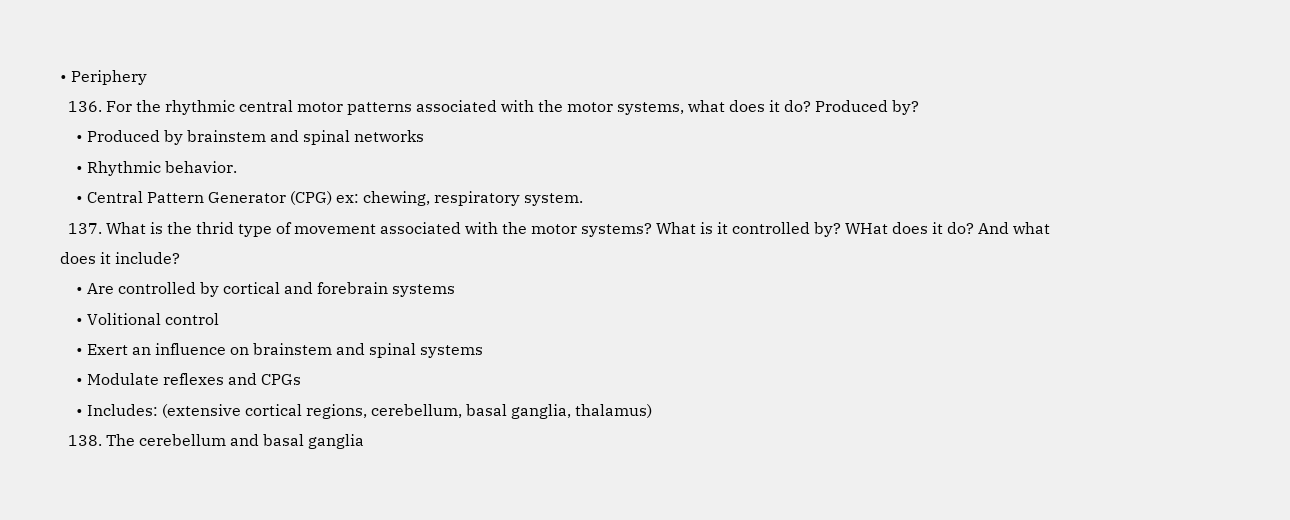• Periphery
  136. For the rhythmic central motor patterns associated with the motor systems, what does it do? Produced by?
    • Produced by brainstem and spinal networks
    • Rhythmic behavior.
    • Central Pattern Generator (CPG) ex: chewing, respiratory system.
  137. What is the thrid type of movement associated with the motor systems? What is it controlled by? WHat does it do? And what does it include?
    • Are controlled by cortical and forebrain systems
    • Volitional control
    • Exert an influence on brainstem and spinal systems
    • Modulate reflexes and CPGs
    • Includes: (extensive cortical regions, cerebellum, basal ganglia, thalamus)
  138. The cerebellum and basal ganglia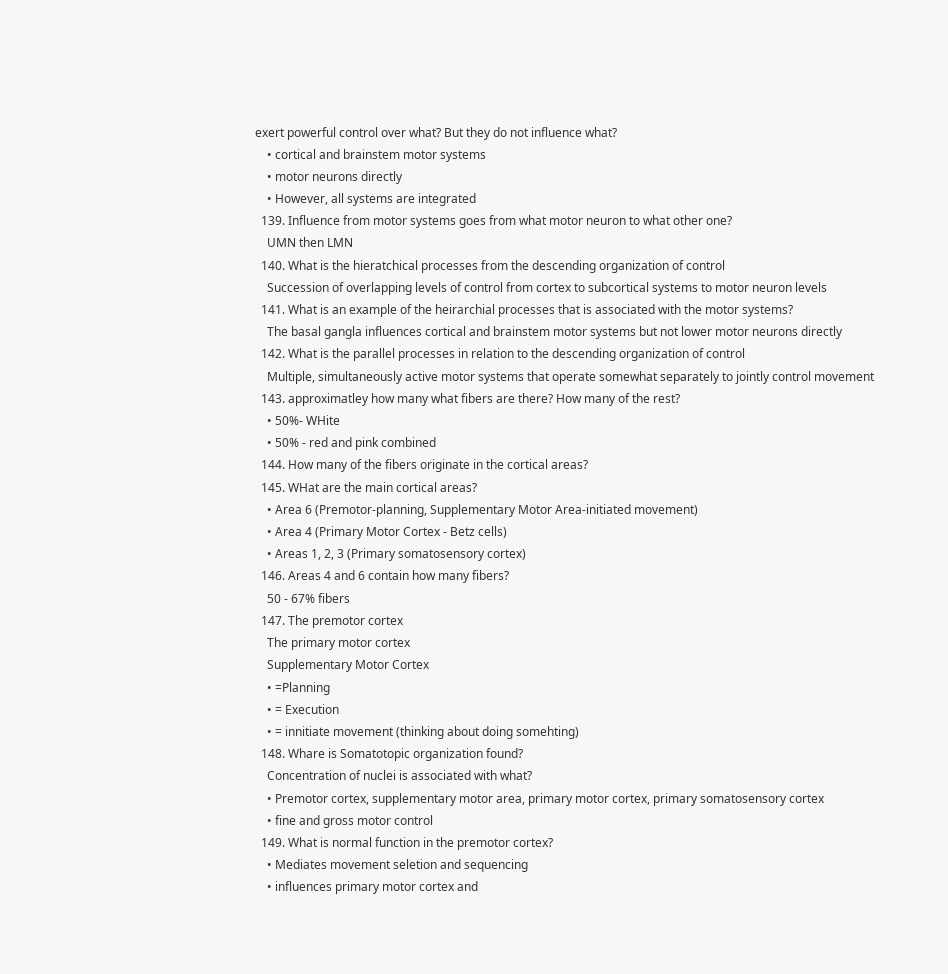exert powerful control over what? But they do not influence what?
    • cortical and brainstem motor systems
    • motor neurons directly
    • However, all systems are integrated
  139. Influence from motor systems goes from what motor neuron to what other one?
    UMN then LMN
  140. What is the hieratchical processes from the descending organization of control
    Succession of overlapping levels of control from cortex to subcortical systems to motor neuron levels
  141. What is an example of the heirarchial processes that is associated with the motor systems?
    The basal gangla influences cortical and brainstem motor systems but not lower motor neurons directly
  142. What is the parallel processes in relation to the descending organization of control
    Multiple, simultaneously active motor systems that operate somewhat separately to jointly control movement
  143. approximatley how many what fibers are there? How many of the rest?
    • 50%- WHite
    • 50% - red and pink combined
  144. How many of the fibers originate in the cortical areas?
  145. WHat are the main cortical areas?
    • Area 6 (Premotor-planning, Supplementary Motor Area-initiated movement)
    • Area 4 (Primary Motor Cortex - Betz cells)
    • Areas 1, 2, 3 (Primary somatosensory cortex)
  146. Areas 4 and 6 contain how many fibers?
    50 - 67% fibers
  147. The premotor cortex
    The primary motor cortex
    Supplementary Motor Cortex
    • =Planning
    • = Execution
    • = innitiate movement (thinking about doing somehting)
  148. Whare is Somatotopic organization found?
    Concentration of nuclei is associated with what?
    • Premotor cortex, supplementary motor area, primary motor cortex, primary somatosensory cortex
    • fine and gross motor control
  149. What is normal function in the premotor cortex?
    • Mediates movement seletion and sequencing
    • influences primary motor cortex and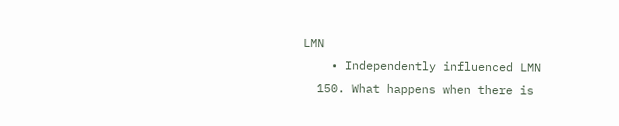LMN
    • Independently influenced LMN
  150. What happens when there is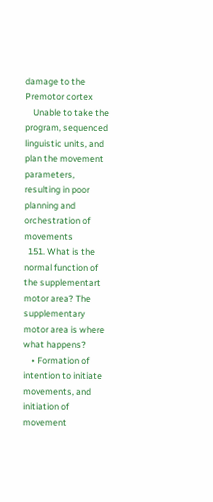damage to the Premotor cortex
    Unable to take the program, sequenced linguistic units, and plan the movement parameters, resulting in poor planning and orchestration of movements
  151. What is the normal function of the supplementart motor area? The supplementary motor area is where what happens?
    • Formation of intention to initiate movements, and initiation of movement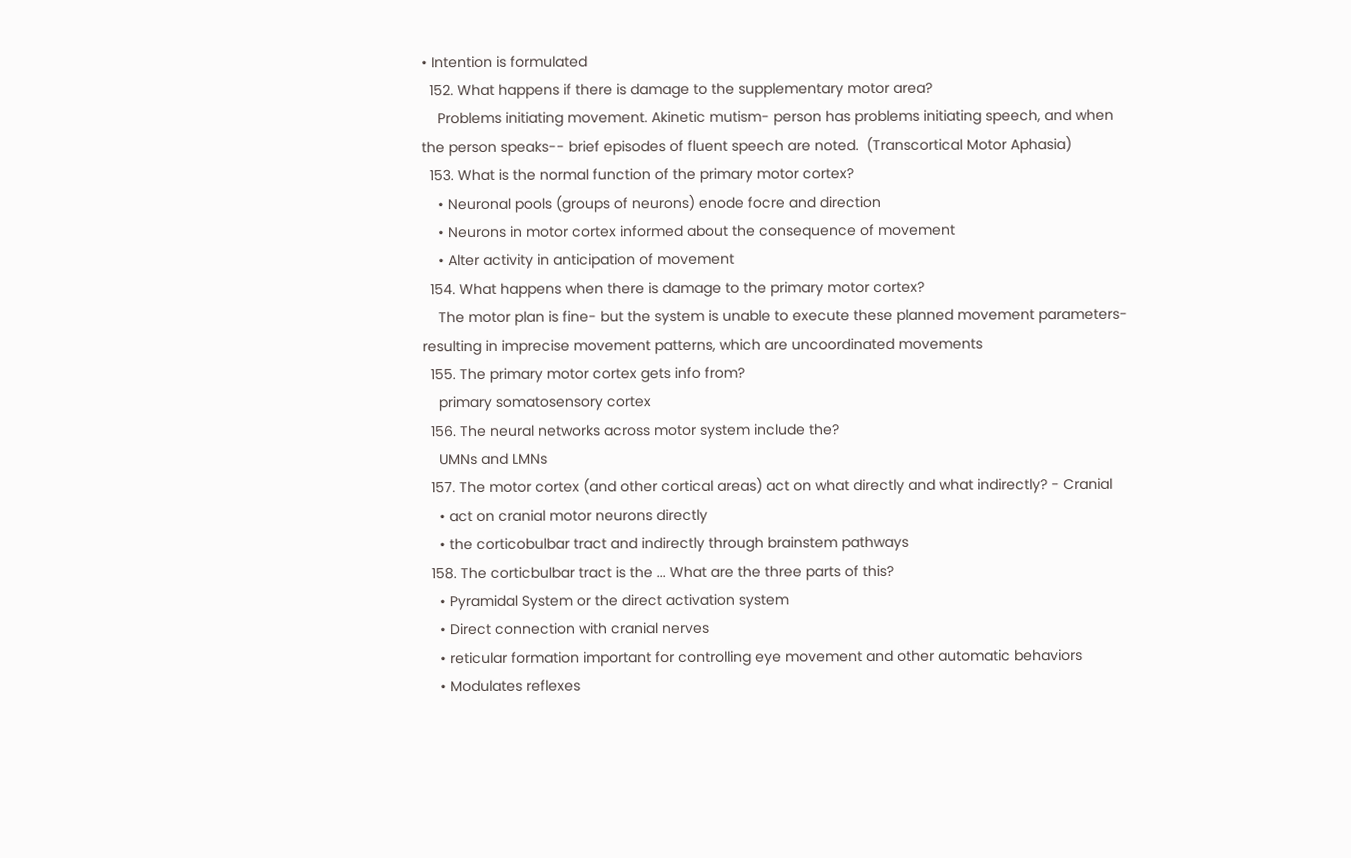• Intention is formulated
  152. What happens if there is damage to the supplementary motor area?
    Problems initiating movement. Akinetic mutism- person has problems initiating speech, and when the person speaks-- brief episodes of fluent speech are noted.  (Transcortical Motor Aphasia)
  153. What is the normal function of the primary motor cortex?
    • Neuronal pools (groups of neurons) enode focre and direction
    • Neurons in motor cortex informed about the consequence of movement
    • Alter activity in anticipation of movement
  154. What happens when there is damage to the primary motor cortex?
    The motor plan is fine- but the system is unable to execute these planned movement parameters- resulting in imprecise movement patterns, which are uncoordinated movements
  155. The primary motor cortex gets info from?
    primary somatosensory cortex
  156. The neural networks across motor system include the?
    UMNs and LMNs
  157. The motor cortex (and other cortical areas) act on what directly and what indirectly? - Cranial
    • act on cranial motor neurons directly
    • the corticobulbar tract and indirectly through brainstem pathways
  158. The corticbulbar tract is the ... What are the three parts of this?
    • Pyramidal System or the direct activation system
    • Direct connection with cranial nerves
    • reticular formation important for controlling eye movement and other automatic behaviors
    • Modulates reflexes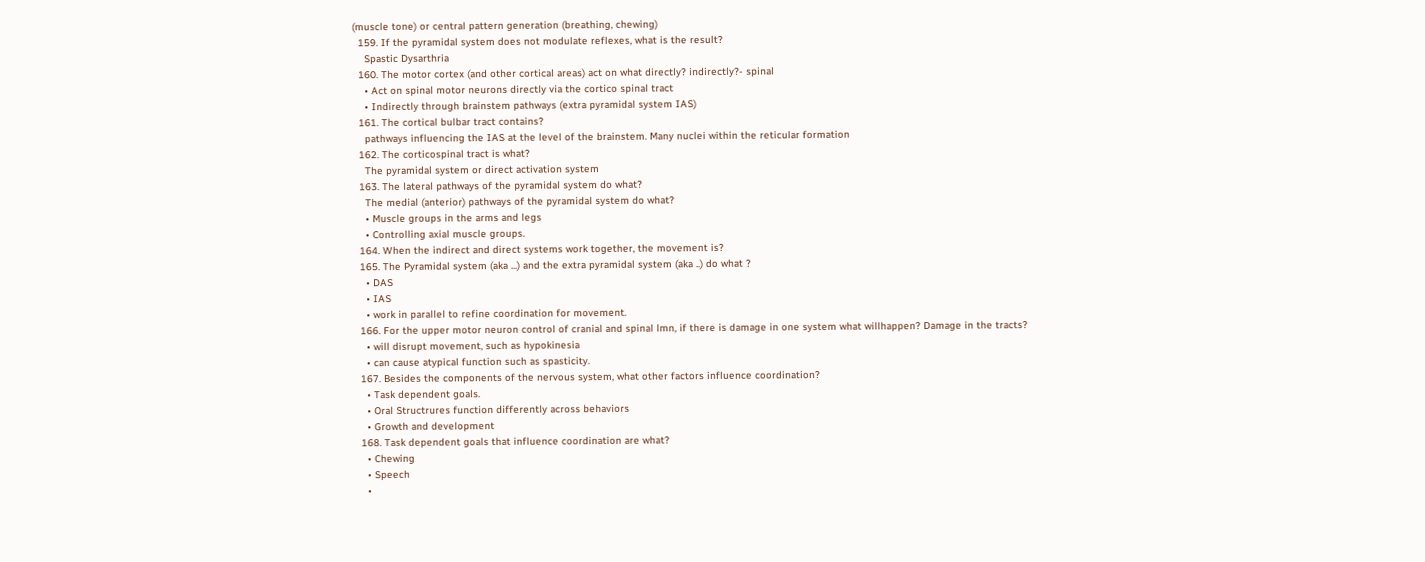(muscle tone) or central pattern generation (breathing, chewing)
  159. If the pyramidal system does not modulate reflexes, what is the result?
    Spastic Dysarthria
  160. The motor cortex (and other cortical areas) act on what directly? indirectly?- spinal
    • Act on spinal motor neurons directly via the cortico spinal tract
    • Indirectly through brainstem pathways (extra pyramidal system IAS)
  161. The cortical bulbar tract contains?
    pathways influencing the IAS at the level of the brainstem. Many nuclei within the reticular formation
  162. The corticospinal tract is what?
    The pyramidal system or direct activation system
  163. The lateral pathways of the pyramidal system do what?
    The medial (anterior) pathways of the pyramidal system do what?
    • Muscle groups in the arms and legs
    • Controlling axial muscle groups.
  164. When the indirect and direct systems work together, the movement is?
  165. The Pyramidal system (aka ...) and the extra pyramidal system (aka ..) do what ?
    • DAS
    • IAS
    • work in parallel to refine coordination for movement.
  166. For the upper motor neuron control of cranial and spinal lmn, if there is damage in one system what willhappen? Damage in the tracts?
    • will disrupt movement, such as hypokinesia
    • can cause atypical function such as spasticity.
  167. Besides the components of the nervous system, what other factors influence coordination?
    • Task dependent goals.
    • Oral Structrures function differently across behaviors
    • Growth and development
  168. Task dependent goals that influence coordination are what?
    • Chewing
    • Speech
    •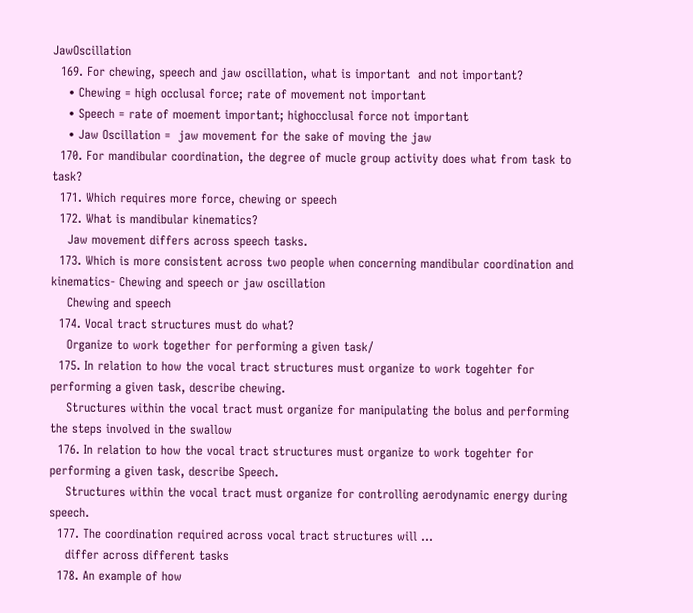JawOscillation
  169. For chewing, speech and jaw oscillation, what is important  and not important?
    • Chewing = high occlusal force; rate of movement not important
    • Speech = rate of moement important; highocclusal force not important
    • Jaw Oscillation =  jaw movement for the sake of moving the jaw
  170. For mandibular coordination, the degree of mucle group activity does what from task to task?
  171. Which requires more force, chewing or speech
  172. What is mandibular kinematics?
    Jaw movement differs across speech tasks.
  173. Which is more consistent across two people when concerning mandibular coordination and kinematics- Chewing and speech or jaw oscillation
    Chewing and speech
  174. Vocal tract structures must do what?
    Organize to work together for performing a given task/
  175. In relation to how the vocal tract structures must organize to work togehter for performing a given task, describe chewing.
    Structures within the vocal tract must organize for manipulating the bolus and performing the steps involved in the swallow
  176. In relation to how the vocal tract structures must organize to work togehter for performing a given task, describe Speech.
    Structures within the vocal tract must organize for controlling aerodynamic energy during speech.
  177. The coordination required across vocal tract structures will ...
    differ across different tasks
  178. An example of how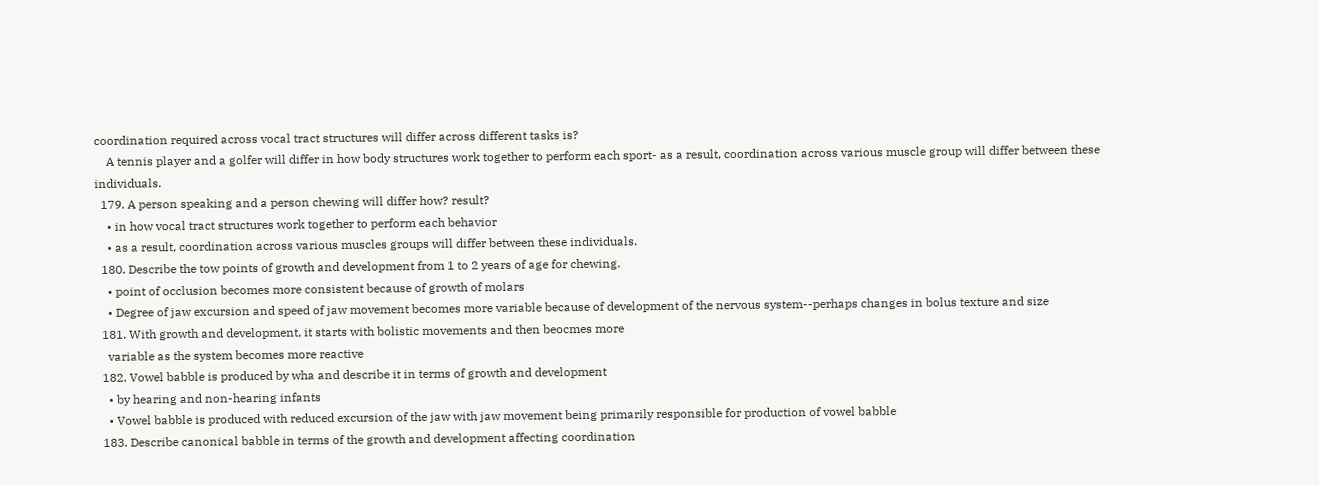coordination required across vocal tract structures will differ across different tasks is?
    A tennis player and a golfer will differ in how body structures work together to perform each sport- as a result, coordination across various muscle group will differ between these individuals.
  179. A person speaking and a person chewing will differ how? result?
    • in how vocal tract structures work together to perform each behavior
    • as a result, coordination across various muscles groups will differ between these individuals.
  180. Describe the tow points of growth and development from 1 to 2 years of age for chewing.
    • point of occlusion becomes more consistent because of growth of molars
    • Degree of jaw excursion and speed of jaw movement becomes more variable because of development of the nervous system--perhaps changes in bolus texture and size
  181. With growth and development, it starts with bolistic movements and then beocmes more
    variable as the system becomes more reactive
  182. Vowel babble is produced by wha and describe it in terms of growth and development
    • by hearing and non-hearing infants
    • Vowel babble is produced with reduced excursion of the jaw with jaw movement being primarily responsible for production of vowel babble
  183. Describe canonical babble in terms of the growth and development affecting coordination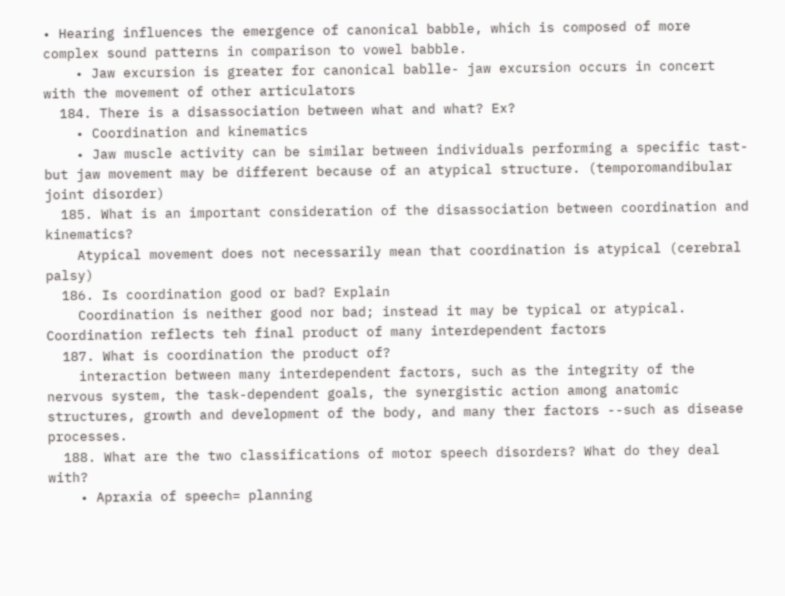• Hearing influences the emergence of canonical babble, which is composed of more complex sound patterns in comparison to vowel babble.
    • Jaw excursion is greater for canonical bablle- jaw excursion occurs in concert with the movement of other articulators
  184. There is a disassociation between what and what? Ex?
    • Coordination and kinematics
    • Jaw muscle activity can be similar between individuals performing a specific tast- but jaw movement may be different because of an atypical structure. (temporomandibular joint disorder)
  185. What is an important consideration of the disassociation between coordination and kinematics?
    Atypical movement does not necessarily mean that coordination is atypical (cerebral palsy)
  186. Is coordination good or bad? Explain
    Coordination is neither good nor bad; instead it may be typical or atypical. Coordination reflects teh final product of many interdependent factors
  187. What is coordination the product of?
    interaction between many interdependent factors, such as the integrity of the nervous system, the task-dependent goals, the synergistic action among anatomic structures, growth and development of the body, and many ther factors --such as disease processes.
  188. What are the two classifications of motor speech disorders? What do they deal with?
    • Apraxia of speech= planning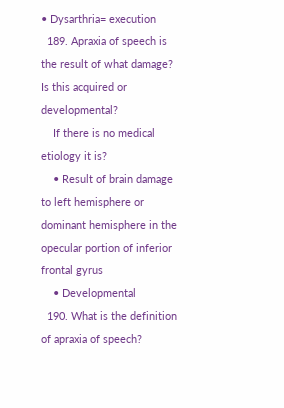• Dysarthria= execution
  189. Apraxia of speech is the result of what damage? Is this acquired or developmental?
    If there is no medical etiology it is?
    • Result of brain damage to left hemisphere or dominant hemisphere in the opecular portion of inferior frontal gyrus
    • Developmental
  190. What is the definition of apraxia of speech?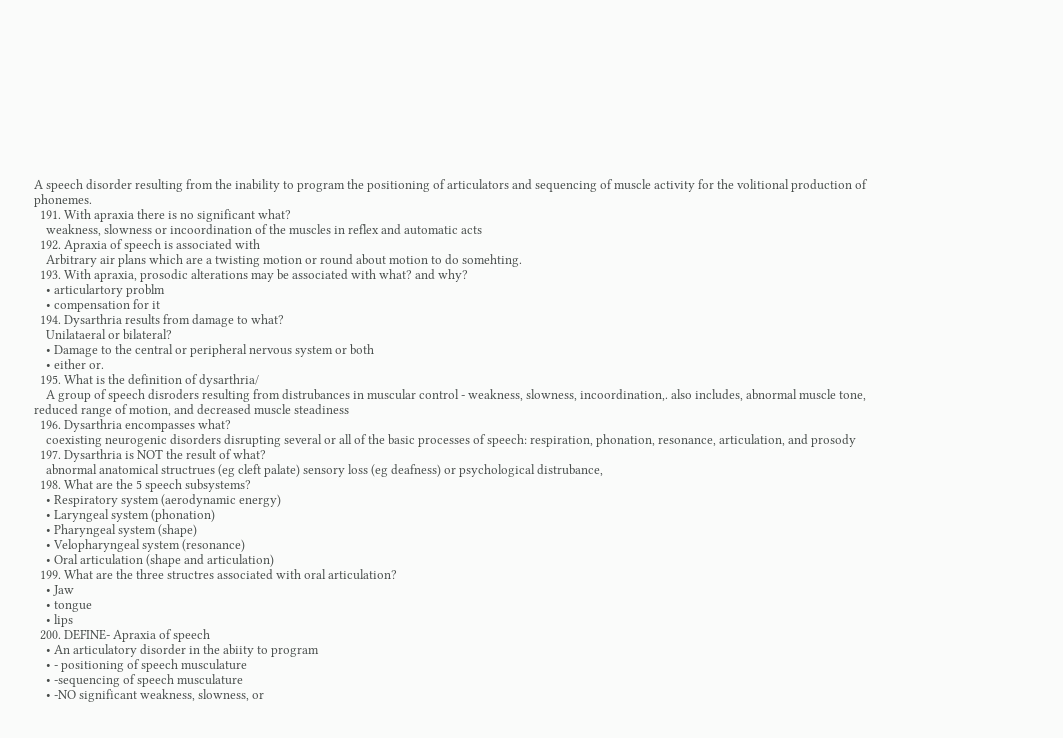A speech disorder resulting from the inability to program the positioning of articulators and sequencing of muscle activity for the volitional production of phonemes.
  191. With apraxia there is no significant what?
    weakness, slowness or incoordination of the muscles in reflex and automatic acts
  192. Apraxia of speech is associated with
    Arbitrary air plans which are a twisting motion or round about motion to do somehting.
  193. With apraxia, prosodic alterations may be associated with what? and why?
    • articulartory problm
    • compensation for it
  194. Dysarthria results from damage to what?
    Unilataeral or bilateral?
    • Damage to the central or peripheral nervous system or both
    • either or.
  195. What is the definition of dysarthria/
    A group of speech disroders resulting from distrubances in muscular control - weakness, slowness, incoordination,. also includes, abnormal muscle tone, reduced range of motion, and decreased muscle steadiness
  196. Dysarthria encompasses what?
    coexisting neurogenic disorders disrupting several or all of the basic processes of speech: respiration, phonation, resonance, articulation, and prosody
  197. Dysarthria is NOT the result of what?
    abnormal anatomical structrues (eg cleft palate) sensory loss (eg deafness) or psychological distrubance,
  198. What are the 5 speech subsystems?
    • Respiratory system (aerodynamic energy)
    • Laryngeal system (phonation)
    • Pharyngeal system (shape)
    • Velopharyngeal system (resonance)
    • Oral articulation (shape and articulation)
  199. What are the three structres associated with oral articulation?
    • Jaw
    • tongue
    • lips
  200. DEFINE- Apraxia of speech
    • An articulatory disorder in the abiity to program
    • - positioning of speech musculature
    • -sequencing of speech musculature
    • -NO significant weakness, slowness, or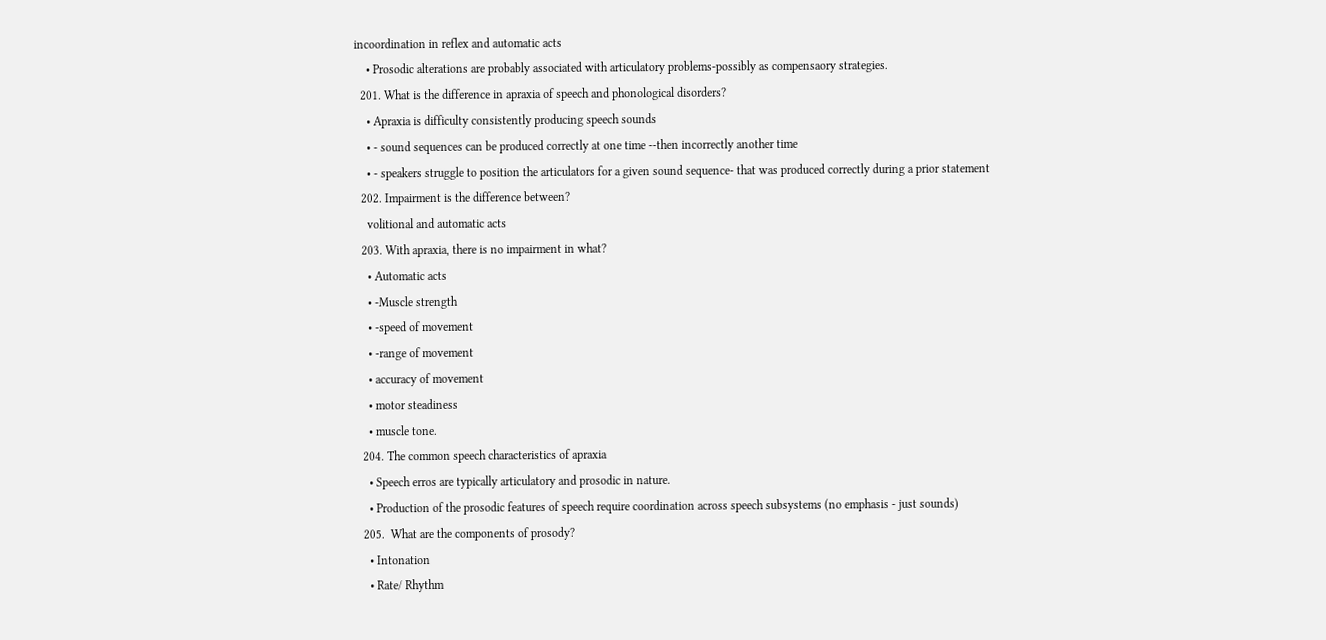incoordination in reflex and automatic acts
    • Prosodic alterations are probably associated with articulatory problems-possibly as compensaory strategies.
  201. What is the difference in apraxia of speech and phonological disorders?
    • Apraxia is difficulty consistently producing speech sounds
    • - sound sequences can be produced correctly at one time --then incorrectly another time
    • - speakers struggle to position the articulators for a given sound sequence- that was produced correctly during a prior statement
  202. Impairment is the difference between?
    volitional and automatic acts
  203. With apraxia, there is no impairment in what?
    • Automatic acts
    • -Muscle strength
    • -speed of movement
    • -range of movement
    • accuracy of movement
    • motor steadiness
    • muscle tone.
  204. The common speech characteristics of apraxia
    • Speech erros are typically articulatory and prosodic in nature.
    • Production of the prosodic features of speech require coordination across speech subsystems (no emphasis - just sounds)
  205.  What are the components of prosody?
    • Intonation
    • Rate/ Rhythm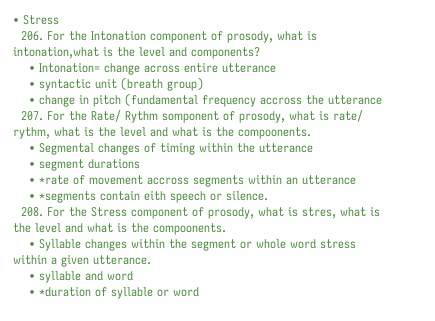• Stress
  206. For the Intonation component of prosody, what is intonation,what is the level and components?
    • Intonation= change across entire utterance
    • syntactic unit (breath group)
    • change in pitch (fundamental frequency accross the utterance
  207. For the Rate/ Rythm somponent of prosody, what is rate/ rythm, what is the level and what is the compoonents.
    • Segmental changes of timing within the utterance
    • segment durations
    • *rate of movement accross segments within an utterance
    • *segments contain eith speech or silence.
  208. For the Stress component of prosody, what is stres, what is the level and what is the compoonents.
    • Syllable changes within the segment or whole word stress within a given utterance.
    • syllable and word
    • *duration of syllable or word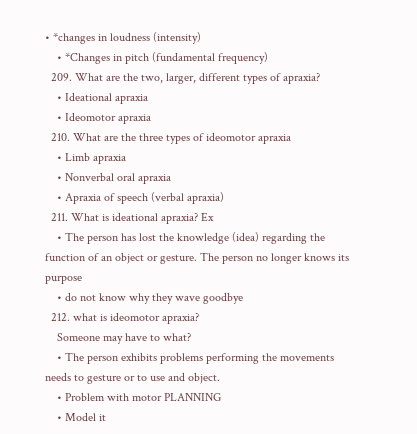• *changes in loudness (intensity)
    • *Changes in pitch (fundamental frequency)
  209. What are the two, larger, different types of apraxia?
    • Ideational apraxia
    • Ideomotor apraxia
  210. What are the three types of ideomotor apraxia
    • Limb apraxia
    • Nonverbal oral apraxia
    • Apraxia of speech (verbal apraxia)
  211. What is ideational apraxia? Ex
    • The person has lost the knowledge (idea) regarding the function of an object or gesture. The person no longer knows its purpose
    • do not know why they wave goodbye
  212. what is ideomotor apraxia?
    Someone may have to what?
    • The person exhibits problems performing the movements needs to gesture or to use and object.
    • Problem with motor PLANNING
    • Model it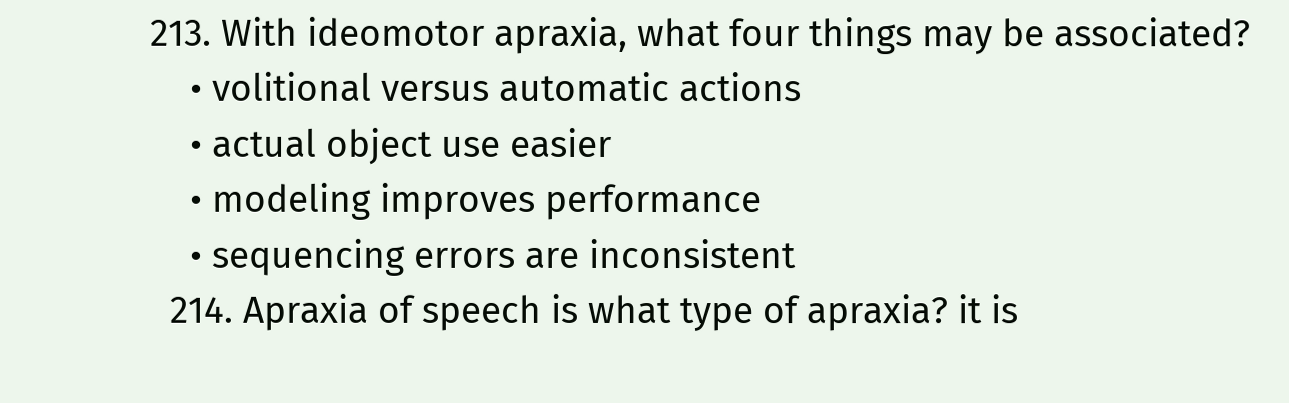213. With ideomotor apraxia, what four things may be associated?
    • volitional versus automatic actions
    • actual object use easier
    • modeling improves performance
    • sequencing errors are inconsistent
  214. Apraxia of speech is what type of apraxia? it is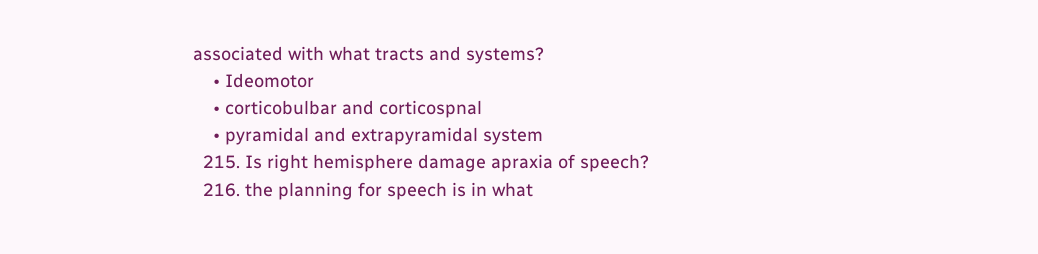associated with what tracts and systems?
    • Ideomotor
    • corticobulbar and corticospnal
    • pyramidal and extrapyramidal system
  215. Is right hemisphere damage apraxia of speech?
  216. the planning for speech is in what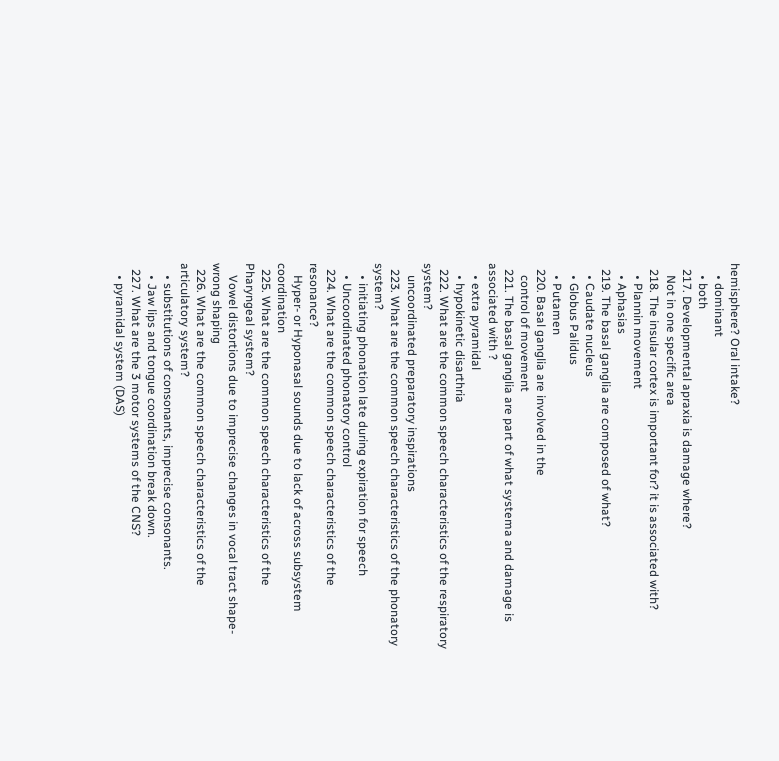hemisphere? Oral intake?
    • dominant
    • both
  217. Developmental apraxia is damage where?
    Not in one specific area
  218. The insular cortex is important for? it is associated with?
    • Plannin movement
    • Aphasias
  219. The basal ganglia are composed of what?
    • Caudate nucleus
    • Globus Palidus
    • Putamen
  220. Basal ganglia are involved in the
    control of movement
  221. The basal ganglia are part of what systema and damage is associated with ?
    • extra pyramidal
    • hypokinetic disarthria
  222. What are the common speech characteristics of the respiratory system?
    uncoordinated preparatory inspirations
  223. What are the common speech characteristics of the phonatory system?
    • initiating phonation late during expiration for speech
    • Uncoordinated phonatory control
  224. What are the common speech characteristics of the resonance?
    Hyper- or Hyponasal sounds due to lack of across subsystem coordination
  225. What are the common speech characteristics of the Pharyngeal system?
    Vowel distortions due to imprecise changes in vocal tract shape- wrong shaping
  226. What are the common speech characteristics of the articulatory system?
    • substitutions of consonants, imprecise consonants.
    • Jaw lips and tongue coordination break down.
  227. What are the 3 motor systems of the CNS?
    • pyramidal system (DAS)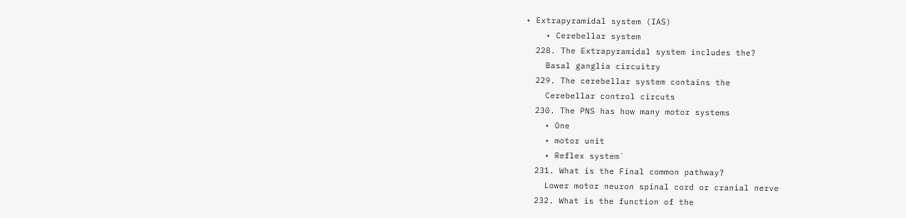• Extrapyramidal system (IAS)
    • Cerebellar system
  228. The Extrapyramidal system includes the?
    Basal ganglia circuitry
  229. The cerebellar system contains the
    Cerebellar control circuts
  230. The PNS has how many motor systems
    • One
    • motor unit
    • Reflex system`
  231. What is the Final common pathway?
    Lower motor neuron spinal cord or cranial nerve
  232. What is the function of the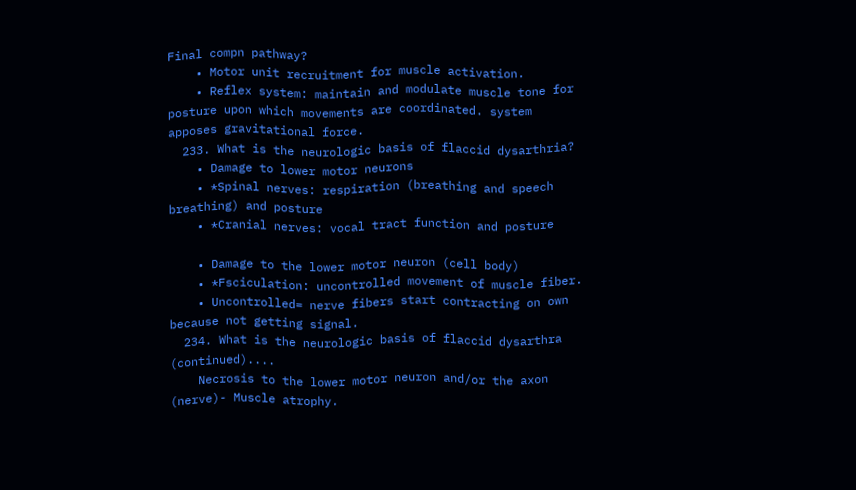Final compn pathway?
    • Motor unit recruitment for muscle activation.
    • Reflex system: maintain and modulate muscle tone for posture upon which movements are coordinated. system apposes gravitational force.
  233. What is the neurologic basis of flaccid dysarthria?
    • Damage to lower motor neurons
    • *Spinal nerves: respiration (breathing and speech breathing) and posture
    • *Cranial nerves: vocal tract function and posture

    • Damage to the lower motor neuron (cell body)
    • *Fsciculation: uncontrolled movement of muscle fiber.
    • Uncontrolled= nerve fibers start contracting on own because not getting signal.
  234. What is the neurologic basis of flaccid dysarthra (continued)....
    Necrosis to the lower motor neuron and/or the axon (nerve)- Muscle atrophy.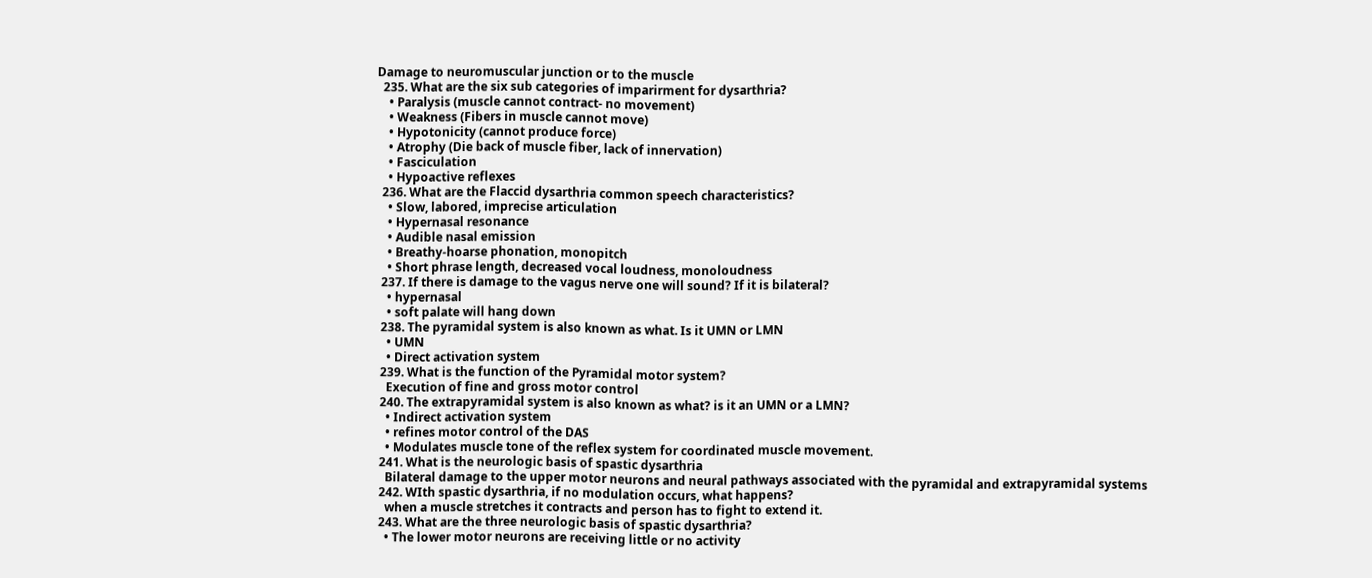Damage to neuromuscular junction or to the muscle
  235. What are the six sub categories of imparirment for dysarthria?
    • Paralysis (muscle cannot contract- no movement)
    • Weakness (Fibers in muscle cannot move)
    • Hypotonicity (cannot produce force)
    • Atrophy (Die back of muscle fiber, lack of innervation)
    • Fasciculation
    • Hypoactive reflexes
  236. What are the Flaccid dysarthria common speech characteristics?
    • Slow, labored, imprecise articulation
    • Hypernasal resonance
    • Audible nasal emission
    • Breathy-hoarse phonation, monopitch
    • Short phrase length, decreased vocal loudness, monoloudness
  237. If there is damage to the vagus nerve one will sound? If it is bilateral?
    • hypernasal
    • soft palate will hang down
  238. The pyramidal system is also known as what. Is it UMN or LMN
    • UMN
    • Direct activation system
  239. What is the function of the Pyramidal motor system?
    Execution of fine and gross motor control
  240. The extrapyramidal system is also known as what? is it an UMN or a LMN?
    • Indirect activation system
    • refines motor control of the DAS
    • Modulates muscle tone of the reflex system for coordinated muscle movement.
  241. What is the neurologic basis of spastic dysarthria
    Bilateral damage to the upper motor neurons and neural pathways associated with the pyramidal and extrapyramidal systems
  242. WIth spastic dysarthria, if no modulation occurs, what happens?
    when a muscle stretches it contracts and person has to fight to extend it.
  243. What are the three neurologic basis of spastic dysarthria?
    • The lower motor neurons are receiving little or no activity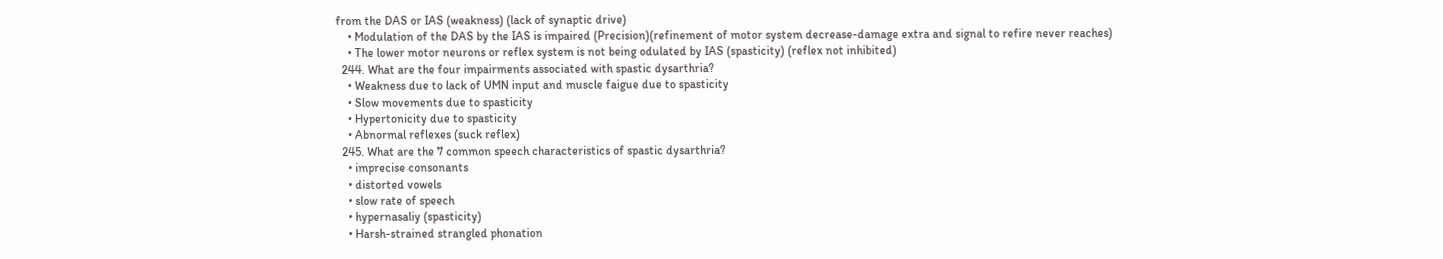from the DAS or IAS (weakness) (lack of synaptic drive)
    • Modulation of the DAS by the IAS is impaired (Precision)(refinement of motor system decrease-damage extra and signal to refire never reaches)
    • The lower motor neurons or reflex system is not being odulated by IAS (spasticity) (reflex not inhibited)
  244. What are the four impairments associated with spastic dysarthria?
    • Weakness due to lack of UMN input and muscle faigue due to spasticity
    • Slow movements due to spasticity
    • Hypertonicity due to spasticity
    • Abnormal reflexes (suck reflex)
  245. What are the 7 common speech characteristics of spastic dysarthria?
    • imprecise consonants
    • distorted vowels
    • slow rate of speech
    • hypernasaliy (spasticity)
    • Harsh-strained strangled phonation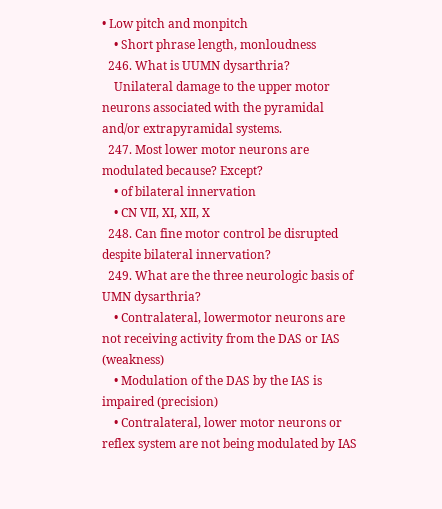• Low pitch and monpitch
    • Short phrase length, monloudness
  246. What is UUMN dysarthria?
    Unilateral damage to the upper motor neurons associated with the pyramidal and/or extrapyramidal systems.
  247. Most lower motor neurons are modulated because? Except?
    • of bilateral innervation
    • CN VII, XI, XII, X
  248. Can fine motor control be disrupted despite bilateral innervation?
  249. What are the three neurologic basis of UMN dysarthria?
    • Contralateral, lowermotor neurons are not receiving activity from the DAS or IAS (weakness)
    • Modulation of the DAS by the IAS is impaired (precision)
    • Contralateral, lower motor neurons or reflex system are not being modulated by IAS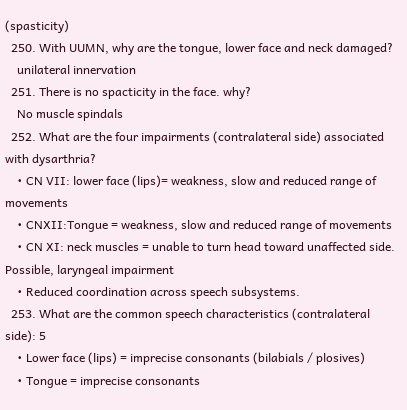(spasticity)
  250. With UUMN, why are the tongue, lower face and neck damaged?
    unilateral innervation
  251. There is no spacticity in the face. why?
    No muscle spindals
  252. What are the four impairments (contralateral side) associated with dysarthria?
    • CN VII: lower face (lips)= weakness, slow and reduced range of movements
    • CNXII:Tongue = weakness, slow and reduced range of movements
    • CN XI: neck muscles = unable to turn head toward unaffected side. Possible, laryngeal impairment
    • Reduced coordination across speech subsystems.
  253. What are the common speech characteristics (contralateral side): 5
    • Lower face (lips) = imprecise consonants (bilabials / plosives)
    • Tongue = imprecise consonants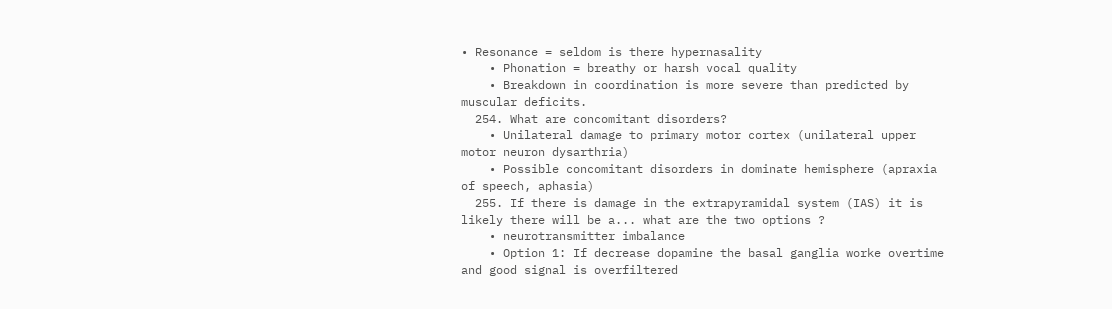• Resonance = seldom is there hypernasality
    • Phonation = breathy or harsh vocal quality
    • Breakdown in coordination is more severe than predicted by muscular deficits.
  254. What are concomitant disorders?
    • Unilateral damage to primary motor cortex (unilateral upper motor neuron dysarthria)
    • Possible concomitant disorders in dominate hemisphere (apraxia of speech, aphasia)
  255. If there is damage in the extrapyramidal system (IAS) it is likely there will be a... what are the two options ?
    • neurotransmitter imbalance
    • Option 1: If decrease dopamine the basal ganglia worke overtime and good signal is overfiltered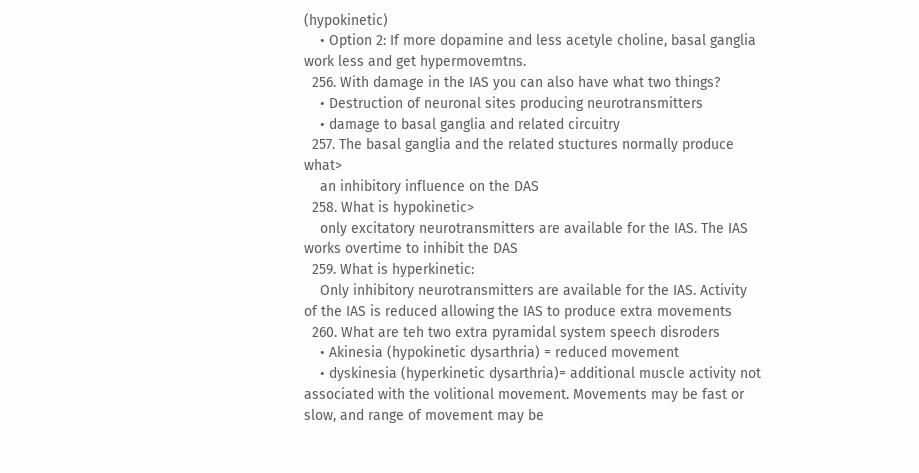(hypokinetic)
    • Option 2: If more dopamine and less acetyle choline, basal ganglia work less and get hypermovemtns.
  256. With damage in the IAS you can also have what two things?
    • Destruction of neuronal sites producing neurotransmitters
    • damage to basal ganglia and related circuitry
  257. The basal ganglia and the related stuctures normally produce what>
    an inhibitory influence on the DAS
  258. What is hypokinetic>
    only excitatory neurotransmitters are available for the IAS. The IAS works overtime to inhibit the DAS
  259. What is hyperkinetic:
    Only inhibitory neurotransmitters are available for the IAS. Activity of the IAS is reduced allowing the IAS to produce extra movements
  260. What are teh two extra pyramidal system speech disroders
    • Akinesia (hypokinetic dysarthria) = reduced movement
    • dyskinesia (hyperkinetic dysarthria)= additional muscle activity not associated with the volitional movement. Movements may be fast or slow, and range of movement may be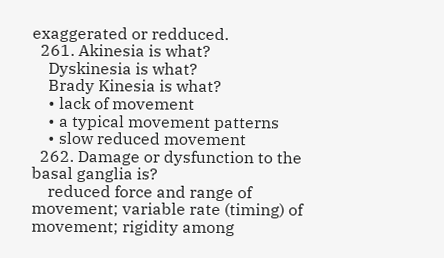exaggerated or redduced.
  261. Akinesia is what?
    Dyskinesia is what?
    Brady Kinesia is what?
    • lack of movement
    • a typical movement patterns
    • slow reduced movement
  262. Damage or dysfunction to the basal ganglia is?
    reduced force and range of movement; variable rate (timing) of movement; rigidity among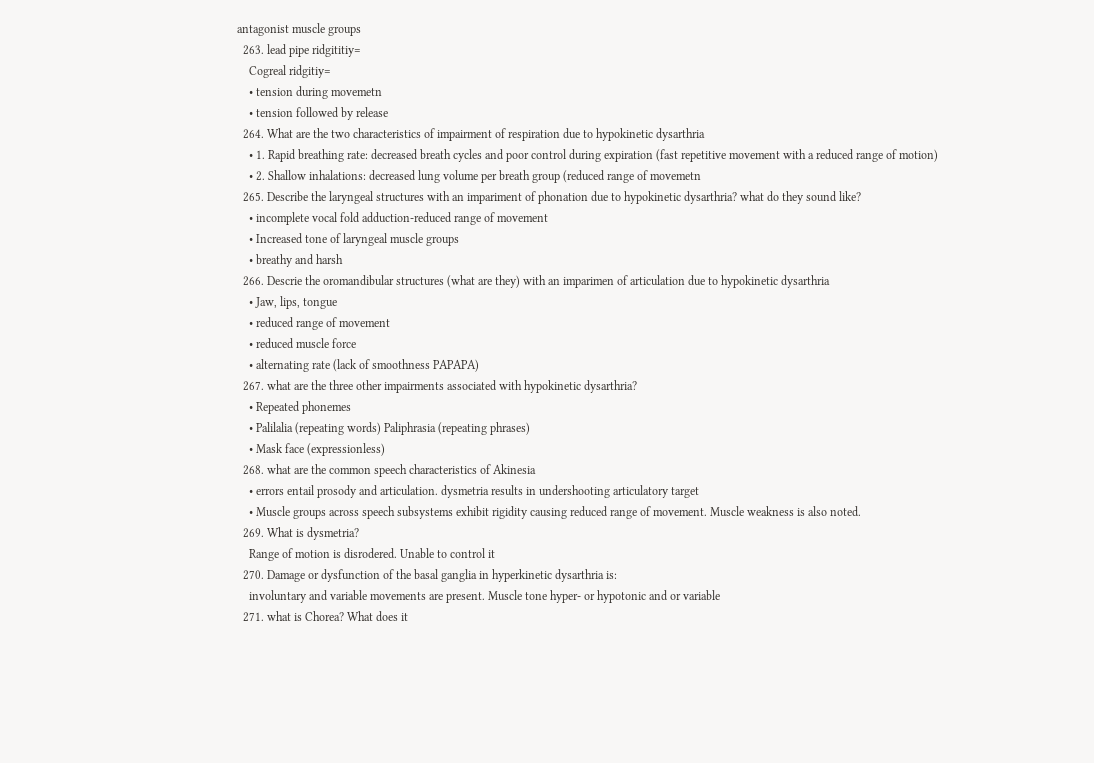antagonist muscle groups
  263. lead pipe ridgititiy=
    Cogreal ridgitiy=
    • tension during movemetn
    • tension followed by release
  264. What are the two characteristics of impairment of respiration due to hypokinetic dysarthria
    • 1. Rapid breathing rate: decreased breath cycles and poor control during expiration (fast repetitive movement with a reduced range of motion)
    • 2. Shallow inhalations: decreased lung volume per breath group (reduced range of movemetn
  265. Describe the laryngeal structures with an impariment of phonation due to hypokinetic dysarthria? what do they sound like?
    • incomplete vocal fold adduction-reduced range of movement
    • Increased tone of laryngeal muscle groups
    • breathy and harsh
  266. Descrie the oromandibular structures (what are they) with an imparimen of articulation due to hypokinetic dysarthria
    • Jaw, lips, tongue
    • reduced range of movement
    • reduced muscle force
    • alternating rate (lack of smoothness PAPAPA)
  267. what are the three other impairments associated with hypokinetic dysarthria?
    • Repeated phonemes
    • Palilalia (repeating words) Paliphrasia (repeating phrases)
    • Mask face (expressionless)
  268. what are the common speech characteristics of Akinesia
    • errors entail prosody and articulation. dysmetria results in undershooting articulatory target
    • Muscle groups across speech subsystems exhibit rigidity causing reduced range of movement. Muscle weakness is also noted.
  269. What is dysmetria?
    Range of motion is disrodered. Unable to control it
  270. Damage or dysfunction of the basal ganglia in hyperkinetic dysarthria is:
    involuntary and variable movements are present. Muscle tone hyper- or hypotonic and or variable
  271. what is Chorea? What does it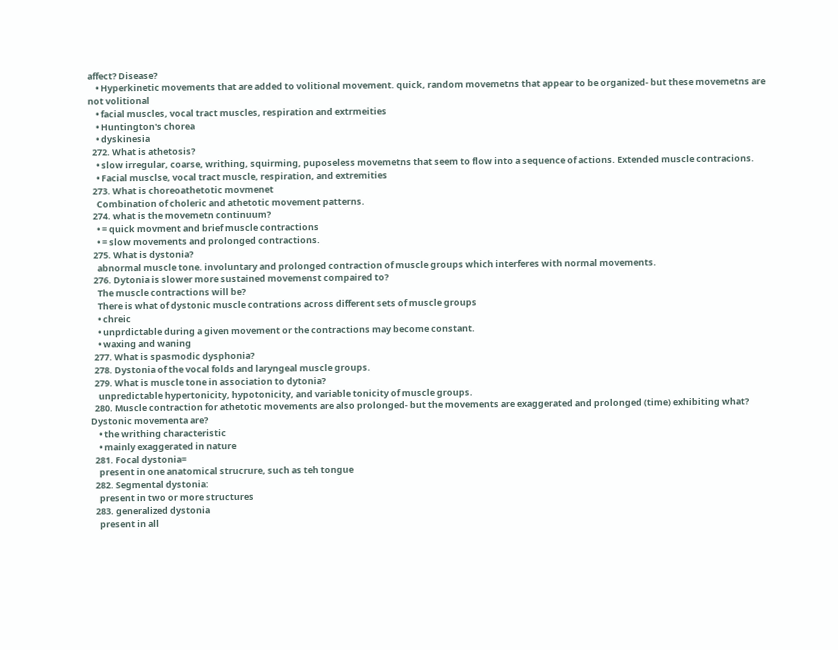affect? Disease?
    • Hyperkinetic movements that are added to volitional movement. quick, random movemetns that appear to be organized- but these movemetns are not volitional
    • facial muscles, vocal tract muscles, respiration and extrmeities
    • Huntington's chorea
    • dyskinesia
  272. What is athetosis?
    • slow irregular, coarse, writhing, squirming, puposeless movemetns that seem to flow into a sequence of actions. Extended muscle contracions.
    • Facial musclse, vocal tract muscle, respiration, and extremities
  273. What is choreoathetotic movmenet
    Combination of choleric and athetotic movement patterns.
  274. what is the movemetn continuum?
    • = quick movment and brief muscle contractions
    • = slow movements and prolonged contractions.
  275. What is dystonia?
    abnormal muscle tone. involuntary and prolonged contraction of muscle groups which interferes with normal movements.
  276. Dytonia is slower more sustained movemenst compaired to?
    The muscle contractions will be?
    There is what of dystonic muscle contrations across different sets of muscle groups
    • chreic
    • unprdictable during a given movement or the contractions may become constant.
    • waxing and waning
  277. What is spasmodic dysphonia?
  278. Dystonia of the vocal folds and laryngeal muscle groups.
  279. What is muscle tone in association to dytonia?
    unpredictable hypertonicity, hypotonicity, and variable tonicity of muscle groups.
  280. Muscle contraction for athetotic movements are also prolonged- but the movements are exaggerated and prolonged (time) exhibiting what? Dystonic movementa are?
    • the writhing characteristic
    • mainly exaggerated in nature
  281. Focal dystonia=
    present in one anatomical strucrure, such as teh tongue
  282. Segmental dystonia:
    present in two or more structures
  283. generalized dystonia
    present in all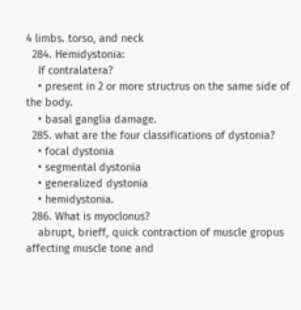4 limbs. torso, and neck
  284. Hemidystonia:
    If contralatera?
    • present in 2 or more structrus on the same side of the body.
    • basal ganglia damage.
  285. what are the four classifications of dystonia?
    • focal dystonia
    • segmental dystonia
    • generalized dystonia
    • hemidystonia.
  286. What is myoclonus?
    abrupt, brieff, quick contraction of muscle gropus affecting muscle tone and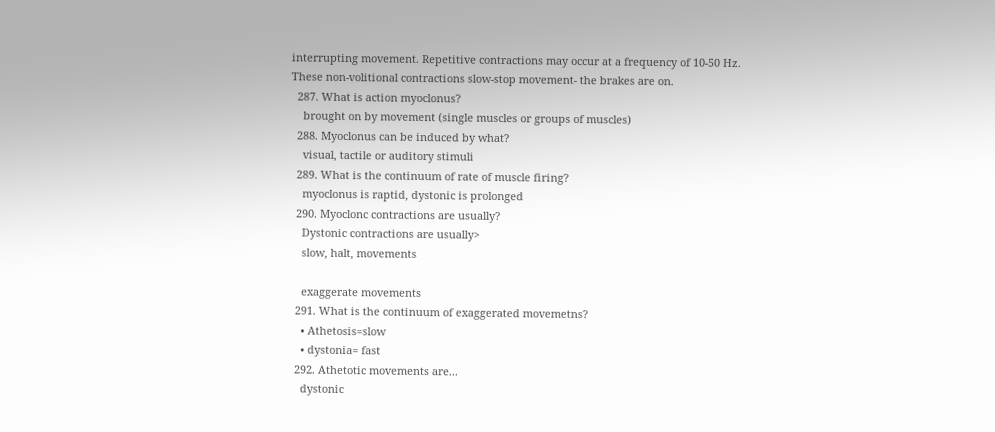interrupting movement. Repetitive contractions may occur at a frequency of 10-50 Hz. These non-volitional contractions slow-stop movement- the brakes are on.
  287. What is action myoclonus?
    brought on by movement (single muscles or groups of muscles)
  288. Myoclonus can be induced by what?
    visual, tactile or auditory stimuli
  289. What is the continuum of rate of muscle firing?
    myoclonus is raptid, dystonic is prolonged
  290. Myoclonc contractions are usually?
    Dystonic contractions are usually>
    slow, halt, movements

    exaggerate movements
  291. What is the continuum of exaggerated movemetns?
    • Athetosis=slow
    • dystonia= fast
  292. Athetotic movements are...
    dystonic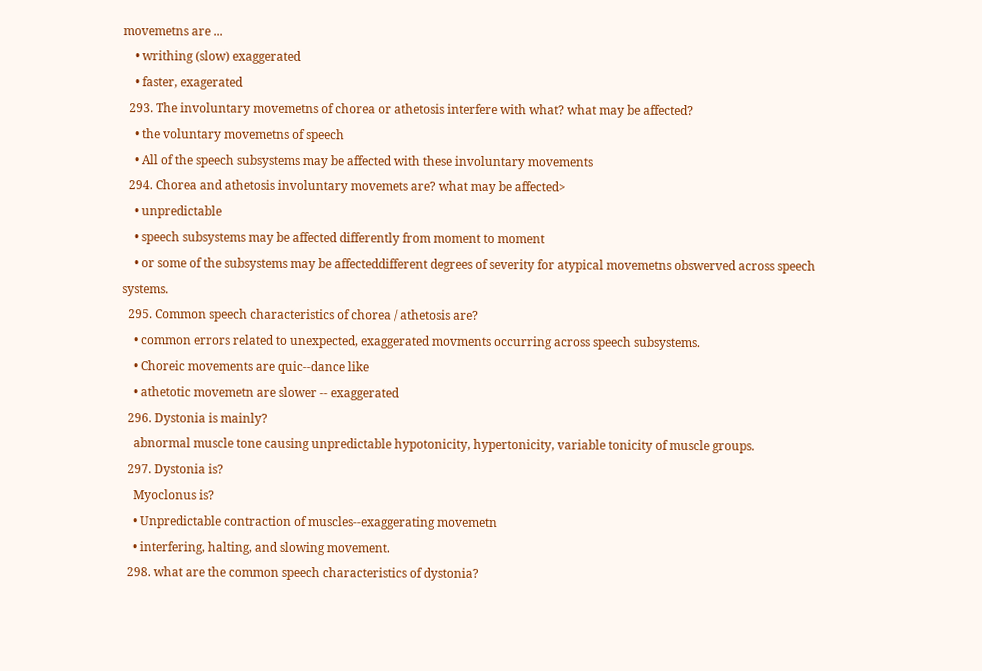movemetns are ...
    • writhing (slow) exaggerated
    • faster, exagerated
  293. The involuntary movemetns of chorea or athetosis interfere with what? what may be affected?
    • the voluntary movemetns of speech
    • All of the speech subsystems may be affected with these involuntary movements
  294. Chorea and athetosis involuntary movemets are? what may be affected>
    • unpredictable
    • speech subsystems may be affected differently from moment to moment
    • or some of the subsystems may be affecteddifferent degrees of severity for atypical movemetns obswerved across speech systems.
  295. Common speech characteristics of chorea / athetosis are?
    • common errors related to unexpected, exaggerated movments occurring across speech subsystems.
    • Choreic movements are quic--dance like
    • athetotic movemetn are slower -- exaggerated
  296. Dystonia is mainly?
    abnormal muscle tone causing unpredictable hypotonicity, hypertonicity, variable tonicity of muscle groups.
  297. Dystonia is?
    Myoclonus is?
    • Unpredictable contraction of muscles--exaggerating movemetn
    • interfering, halting, and slowing movement.
  298. what are the common speech characteristics of dystonia?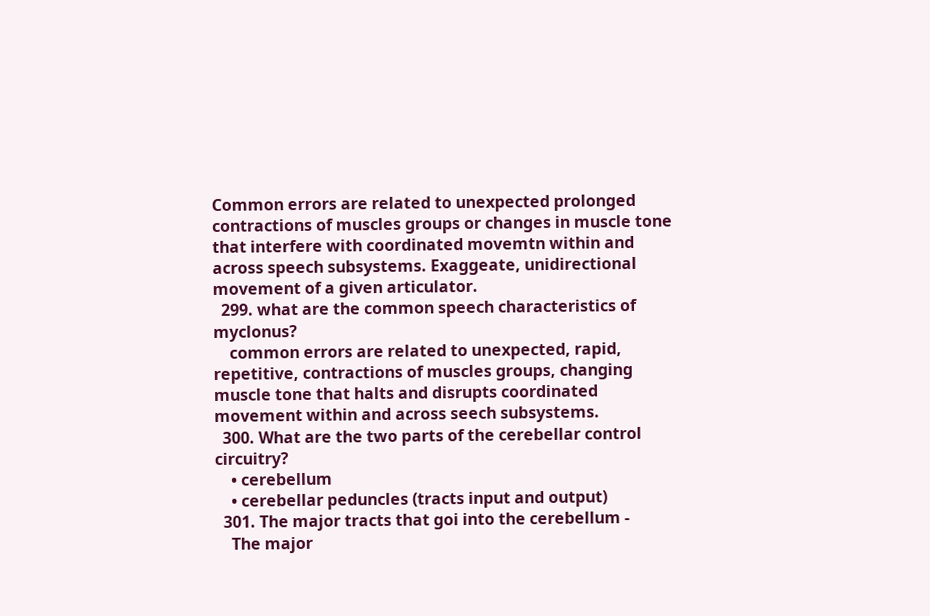Common errors are related to unexpected prolonged contractions of muscles groups or changes in muscle tone that interfere with coordinated movemtn within and across speech subsystems. Exaggeate, unidirectional movement of a given articulator.
  299. what are the common speech characteristics of myclonus?
    common errors are related to unexpected, rapid, repetitive, contractions of muscles groups, changing muscle tone that halts and disrupts coordinated movement within and across seech subsystems.
  300. What are the two parts of the cerebellar control circuitry?
    • cerebellum
    • cerebellar peduncles (tracts input and output)
  301. The major tracts that goi into the cerebellum -
    The major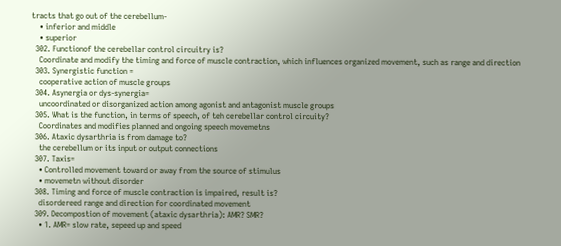tracts that go out of the cerebellum-
    • inferior and middle
    • superior
  302. Functionof the cerebellar control circuitry is?
    Coordinate and modify the timing and force of muscle contraction, which influences organized movement, such as range and direction
  303. Synergistic function =
    cooperative action of muscle groups
  304. Asynergia or dys-synergia=
    uncoordinated or disorganized action among agonist and antagonist muscle groups
  305. What is the function, in terms of speech, of teh cerebellar control circuity?
    Coordinates and modifies planned and ongoing speech movemetns
  306. Ataxic dysarthria is from damage to?
    the cerebellum or its input or output connections
  307. Taxis=
    • Controlled movement toward or away from the source of stimulus
    • movemetn without disorder
  308. Timing and force of muscle contraction is impaired, result is?
    disordereed range and direction for coordinated movement
  309. Decompostion of movement (ataxic dysarthria): AMR? SMR?
    • 1. AMR= slow rate, sepeed up and speed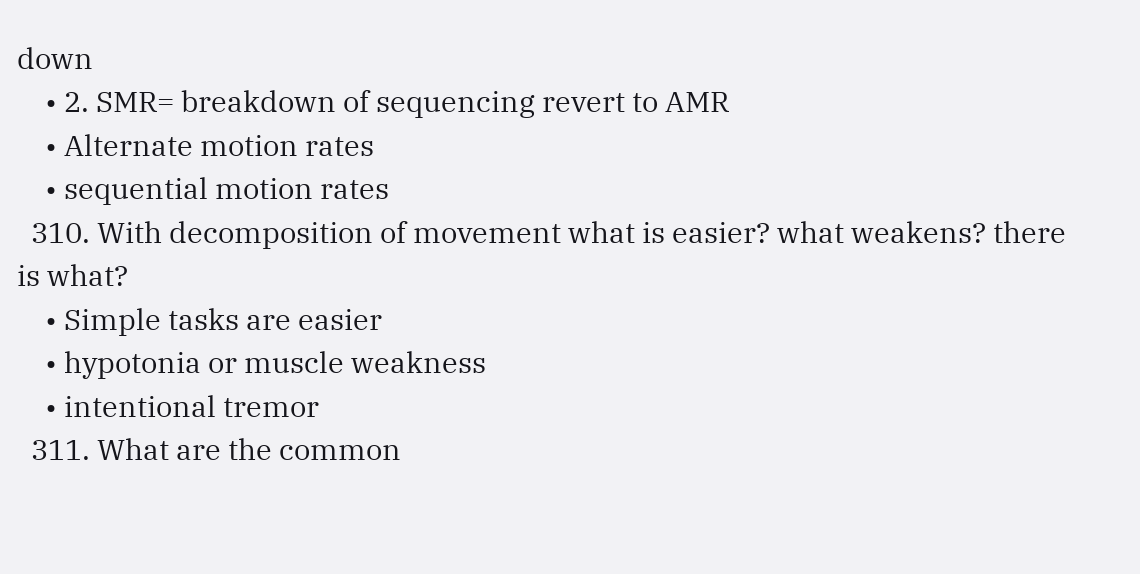down
    • 2. SMR= breakdown of sequencing revert to AMR
    • Alternate motion rates
    • sequential motion rates
  310. With decomposition of movement what is easier? what weakens? there is what?
    • Simple tasks are easier
    • hypotonia or muscle weakness
    • intentional tremor
  311. What are the common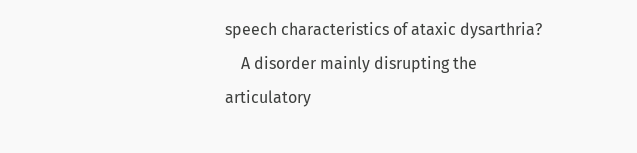speech characteristics of ataxic dysarthria?
    A disorder mainly disrupting the articulatory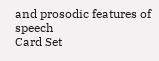and prosodic features of speech
Card Set